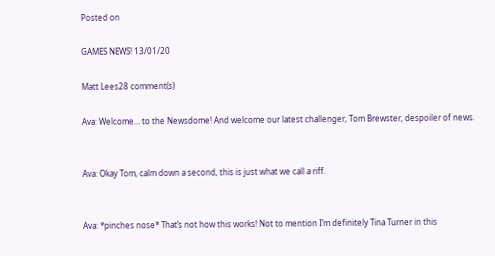Posted on

GAMES NEWS! 13/01/20

Matt Lees28 comment(s)

Ava: Welcome… to the Newsdome! And welcome our latest challenger, Tom Brewster, despoiler of news.


Ava: Okay Tom, calm down a second, this is just what we call a riff.


Ava: *pinches nose* That’s not how this works! Not to mention I’m definitely Tina Turner in this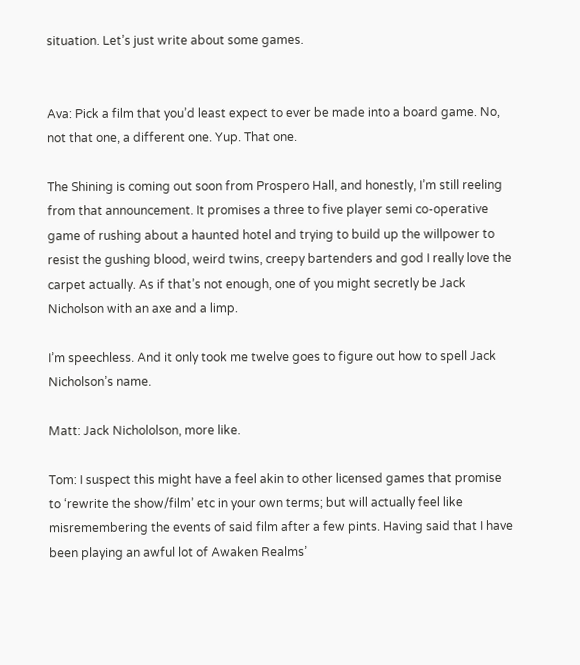situation. Let’s just write about some games.


Ava: Pick a film that you’d least expect to ever be made into a board game. No, not that one, a different one. Yup. That one.

The Shining is coming out soon from Prospero Hall, and honestly, I’m still reeling from that announcement. It promises a three to five player semi co-operative game of rushing about a haunted hotel and trying to build up the willpower to resist the gushing blood, weird twins, creepy bartenders and god I really love the carpet actually. As if that’s not enough, one of you might secretly be Jack Nicholson with an axe and a limp.

I’m speechless. And it only took me twelve goes to figure out how to spell Jack Nicholson’s name.

Matt: Jack Nichololson, more like.

Tom: I suspect this might have a feel akin to other licensed games that promise to ‘rewrite the show/film’ etc in your own terms; but will actually feel like misremembering the events of said film after a few pints. Having said that I have been playing an awful lot of Awaken Realms’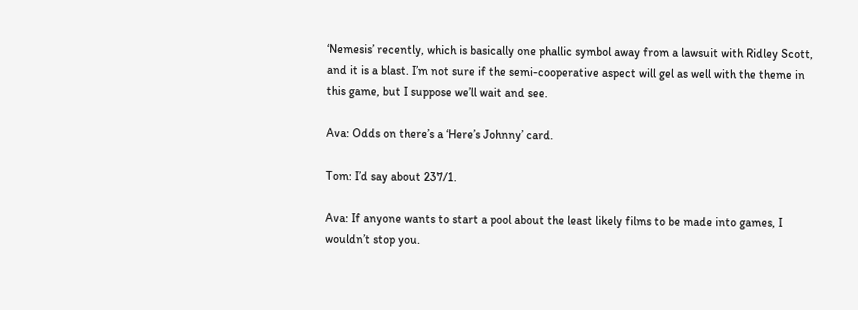‘Nemesis’ recently, which is basically one phallic symbol away from a lawsuit with Ridley Scott, and it is a blast. I’m not sure if the semi-cooperative aspect will gel as well with the theme in this game, but I suppose we’ll wait and see.

Ava: Odds on there’s a ‘Here’s Johnny’ card.

Tom: I’d say about 237/1.

Ava: If anyone wants to start a pool about the least likely films to be made into games, I wouldn’t stop you.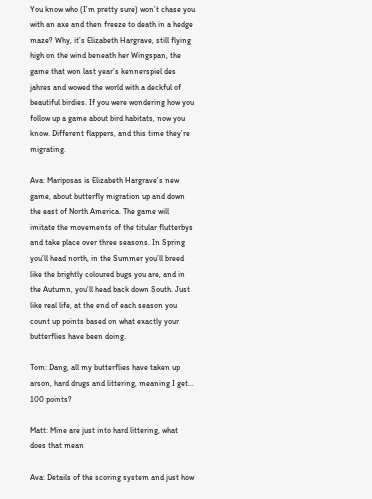You know who (I’m pretty sure) won’t chase you with an axe and then freeze to death in a hedge maze? Why, it’s Elizabeth Hargrave, still flying high on the wind beneath her Wingspan, the game that won last year’s kennerspiel des jahres and wowed the world with a deckful of beautiful birdies. If you were wondering how you follow up a game about bird habitats, now you know. Different flappers, and this time they’re migrating.

Ava: Mariposas is Elizabeth Hargrave’s new game, about butterfly migration up and down the east of North America. The game will imitate the movements of the titular flutterbys and take place over three seasons. In Spring you’ll head north, in the Summer you’ll breed like the brightly coloured bugs you are, and in the Autumn, you’ll head back down South. Just like real life, at the end of each season you count up points based on what exactly your butterflies have been doing.

Tom: Dang, all my butterflies have taken up arson, hard drugs and littering, meaning I get… 100 points?

Matt: Mine are just into hard littering, what does that mean

Ava: Details of the scoring system and just how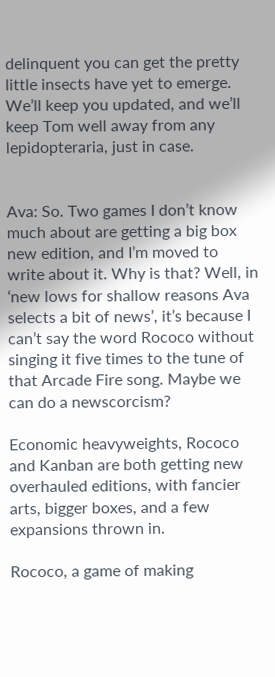delinquent you can get the pretty little insects have yet to emerge. We’ll keep you updated, and we’ll keep Tom well away from any lepidopteraria, just in case.


Ava: So. Two games I don’t know much about are getting a big box new edition, and I’m moved to write about it. Why is that? Well, in ‘new lows for shallow reasons Ava selects a bit of news’, it’s because I can’t say the word Rococo without singing it five times to the tune of that Arcade Fire song. Maybe we can do a newscorcism?

Economic heavyweights, Rococo and Kanban are both getting new overhauled editions, with fancier arts, bigger boxes, and a few expansions thrown in.

Rococo, a game of making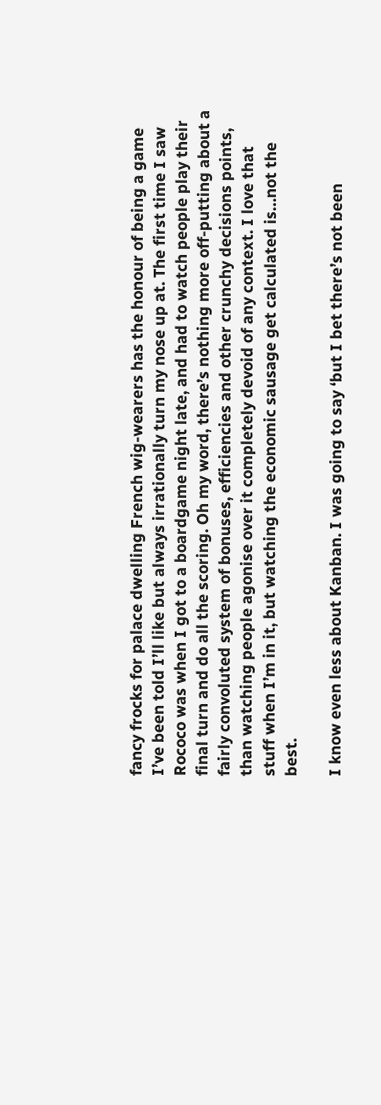fancy frocks for palace dwelling French wig-wearers has the honour of being a game I’ve been told I’ll like but always irrationally turn my nose up at. The first time I saw Rococo was when I got to a boardgame night late, and had to watch people play their final turn and do all the scoring. Oh my word, there’s nothing more off-putting about a fairly convoluted system of bonuses, efficiencies and other crunchy decisions points, than watching people agonise over it completely devoid of any context. I love that stuff when I’m in it, but watching the economic sausage get calculated is…not the best.

I know even less about Kanban. I was going to say ‘but I bet there’s not been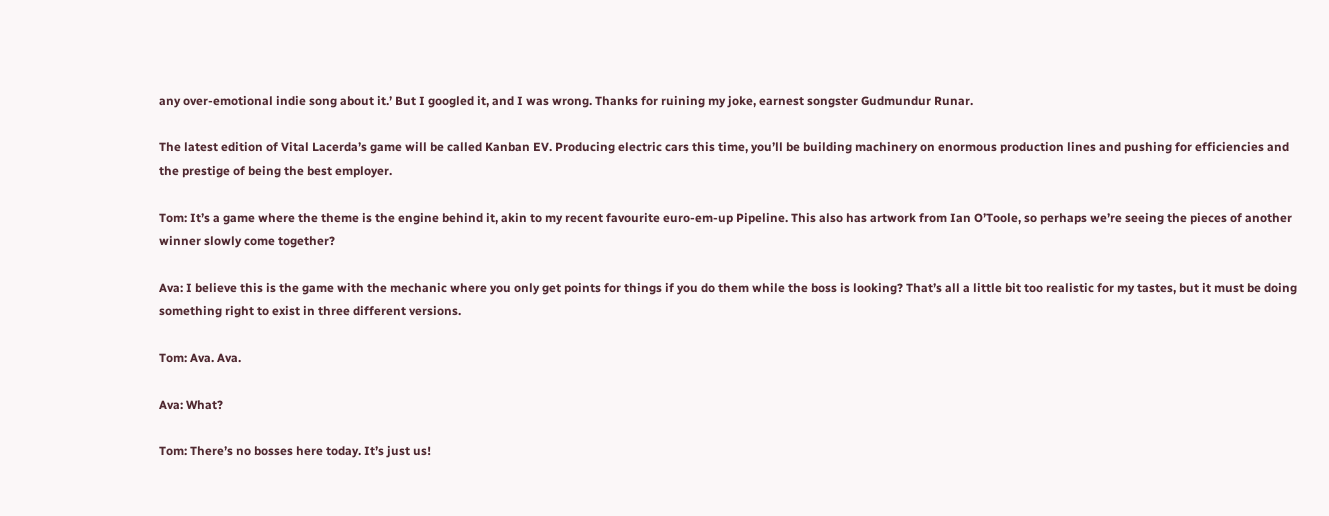any over-emotional indie song about it.’ But I googled it, and I was wrong. Thanks for ruining my joke, earnest songster Gudmundur Runar.

The latest edition of Vital Lacerda’s game will be called Kanban EV. Producing electric cars this time, you’ll be building machinery on enormous production lines and pushing for efficiencies and the prestige of being the best employer.

Tom: It’s a game where the theme is the engine behind it, akin to my recent favourite euro-em-up Pipeline. This also has artwork from Ian O’Toole, so perhaps we’re seeing the pieces of another winner slowly come together?

Ava: I believe this is the game with the mechanic where you only get points for things if you do them while the boss is looking? That’s all a little bit too realistic for my tastes, but it must be doing something right to exist in three different versions.

Tom: Ava. Ava.

Ava: What?

Tom: There’s no bosses here today. It’s just us!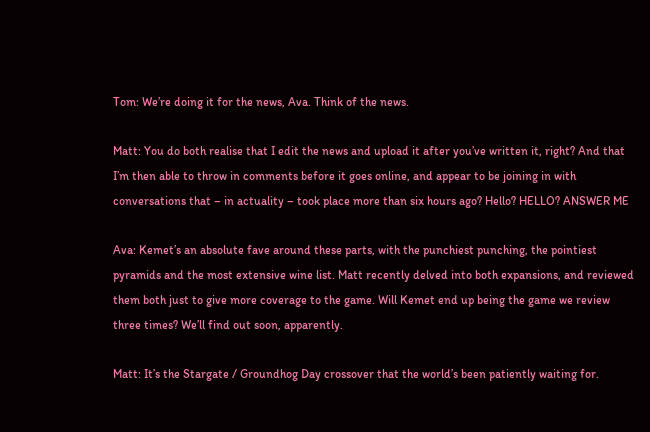Tom: We’re doing it for the news, Ava. Think of the news.

Matt: You do both realise that I edit the news and upload it after you’ve written it, right? And that I’m then able to throw in comments before it goes online, and appear to be joining in with conversations that – in actuality – took place more than six hours ago? Hello? HELLO? ANSWER ME

Ava: Kemet’s an absolute fave around these parts, with the punchiest punching, the pointiest pyramids and the most extensive wine list. Matt recently delved into both expansions, and reviewed them both just to give more coverage to the game. Will Kemet end up being the game we review three times? We’ll find out soon, apparently.

Matt: It’s the Stargate / Groundhog Day crossover that the world’s been patiently waiting for.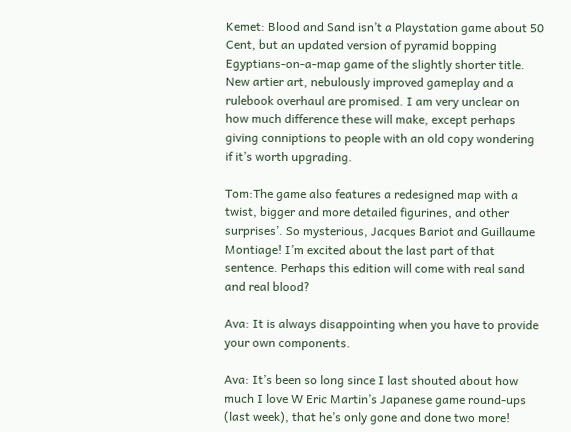Kemet: Blood and Sand isn’t a Playstation game about 50 Cent, but an updated version of pyramid bopping Egyptians-on-a-map game of the slightly shorter title. New artier art, nebulously improved gameplay and a rulebook overhaul are promised. I am very unclear on how much difference these will make, except perhaps giving conniptions to people with an old copy wondering if it’s worth upgrading.

Tom:The game also features a redesigned map with a twist, bigger and more detailed figurines, and other surprises’. So mysterious, Jacques Bariot and Guillaume Montiage! I’m excited about the last part of that sentence. Perhaps this edition will come with real sand and real blood?

Ava: It is always disappointing when you have to provide your own components.

Ava: It’s been so long since I last shouted about how much I love W Eric Martin’s Japanese game round-ups (last week), that he’s only gone and done two more!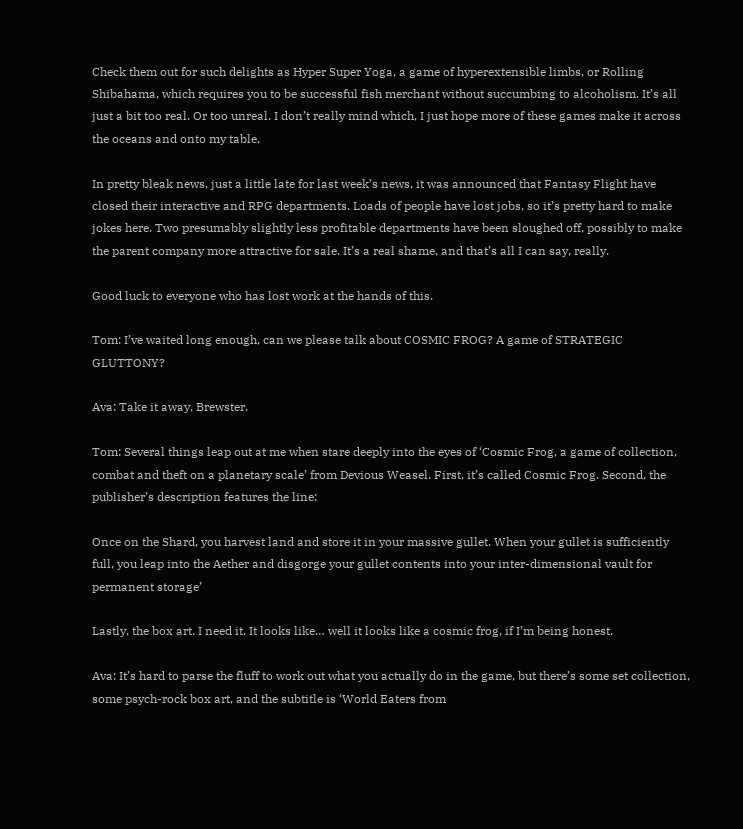Check them out for such delights as Hyper Super Yoga, a game of hyperextensible limbs, or Rolling Shibahama, which requires you to be successful fish merchant without succumbing to alcoholism. It’s all just a bit too real. Or too unreal. I don’t really mind which, I just hope more of these games make it across the oceans and onto my table.

In pretty bleak news, just a little late for last week’s news, it was announced that Fantasy Flight have closed their interactive and RPG departments. Loads of people have lost jobs, so it’s pretty hard to make jokes here. Two presumably slightly less profitable departments have been sloughed off, possibly to make the parent company more attractive for sale. It’s a real shame, and that’s all I can say, really.

Good luck to everyone who has lost work at the hands of this.

Tom: I’ve waited long enough, can we please talk about COSMIC FROG? A game of STRATEGIC GLUTTONY?

Ava: Take it away, Brewster.

Tom: Several things leap out at me when stare deeply into the eyes of ‘Cosmic Frog, a game of collection, combat and theft on a planetary scale’ from Devious Weasel. First, it’s called Cosmic Frog. Second, the publisher’s description features the line:

Once on the Shard, you harvest land and store it in your massive gullet. When your gullet is sufficiently full, you leap into the Aether and disgorge your gullet contents into your inter-dimensional vault for permanent storage’

Lastly, the box art. I need it. It looks like… well it looks like a cosmic frog, if I’m being honest.

Ava: It’s hard to parse the fluff to work out what you actually do in the game, but there’s some set collection, some psych-rock box art, and the subtitle is ‘World Eaters from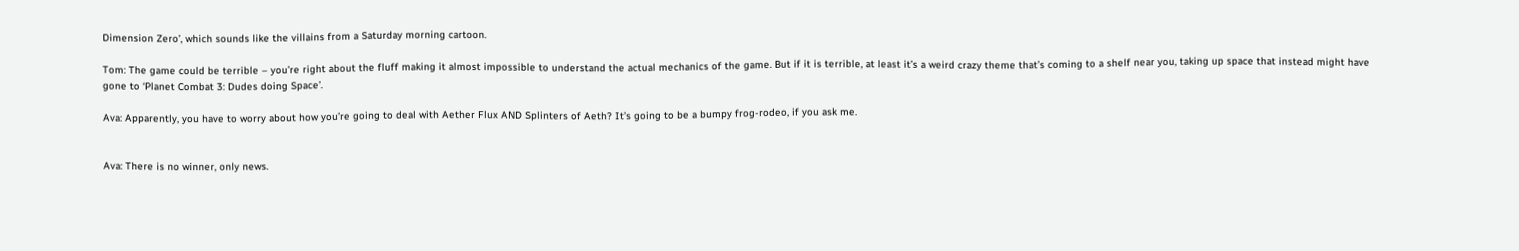Dimension Zero’, which sounds like the villains from a Saturday morning cartoon.

Tom: The game could be terrible – you’re right about the fluff making it almost impossible to understand the actual mechanics of the game. But if it is terrible, at least it’s a weird crazy theme that’s coming to a shelf near you, taking up space that instead might have gone to ‘Planet Combat 3: Dudes doing Space’.

Ava: Apparently, you have to worry about how you’re going to deal with Aether Flux AND Splinters of Aeth? It’s going to be a bumpy frog-rodeo, if you ask me.


Ava: There is no winner, only news.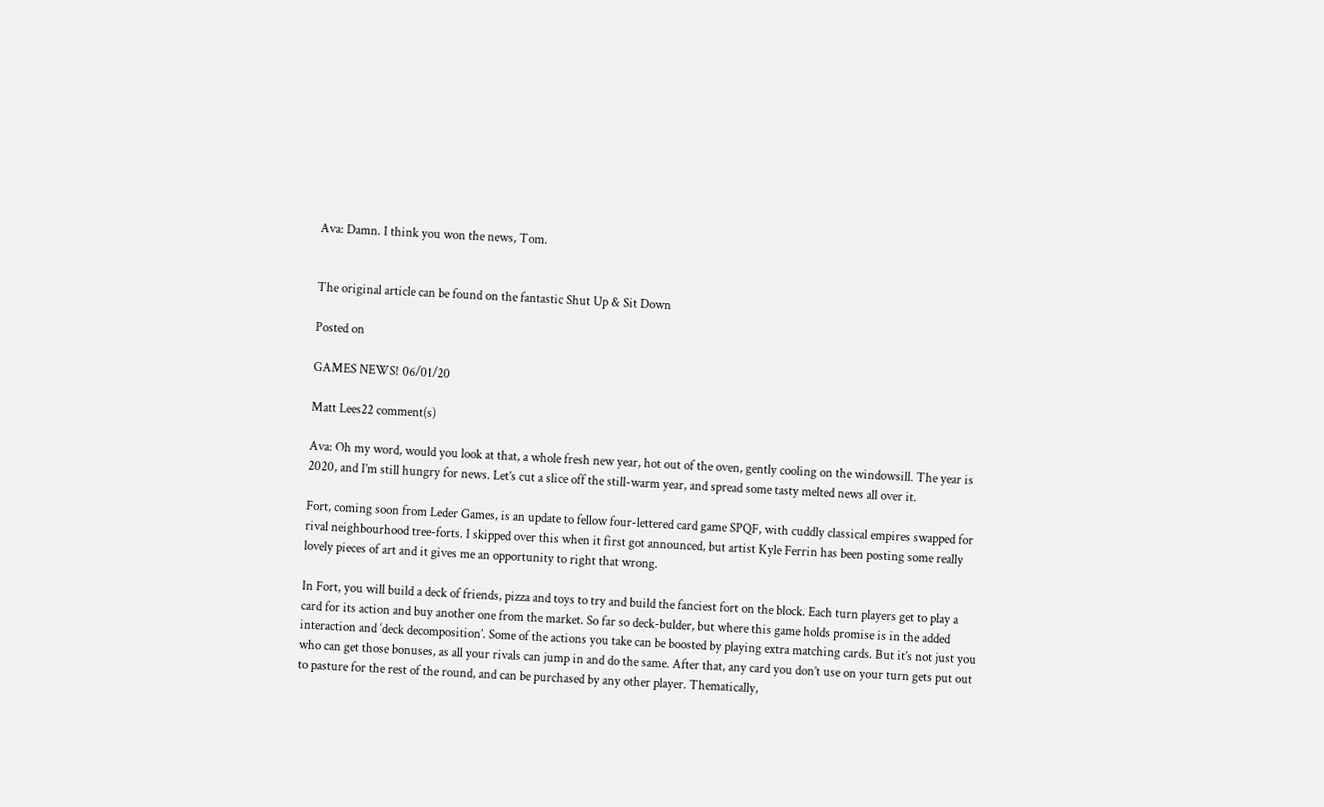Ava: Damn. I think you won the news, Tom.


The original article can be found on the fantastic Shut Up & Sit Down

Posted on

GAMES NEWS! 06/01/20

Matt Lees22 comment(s)

Ava: Oh my word, would you look at that, a whole fresh new year, hot out of the oven, gently cooling on the windowsill. The year is 2020, and I’m still hungry for news. Let’s cut a slice off the still-warm year, and spread some tasty melted news all over it.

Fort, coming soon from Leder Games, is an update to fellow four-lettered card game SPQF, with cuddly classical empires swapped for rival neighbourhood tree-forts. I skipped over this when it first got announced, but artist Kyle Ferrin has been posting some really lovely pieces of art and it gives me an opportunity to right that wrong.

In Fort, you will build a deck of friends, pizza and toys to try and build the fanciest fort on the block. Each turn players get to play a card for its action and buy another one from the market. So far so deck-bulder, but where this game holds promise is in the added interaction and ‘deck decomposition’. Some of the actions you take can be boosted by playing extra matching cards. But it’s not just you who can get those bonuses, as all your rivals can jump in and do the same. After that, any card you don’t use on your turn gets put out to pasture for the rest of the round, and can be purchased by any other player. Thematically,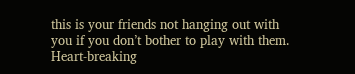this is your friends not hanging out with you if you don’t bother to play with them. Heart-breaking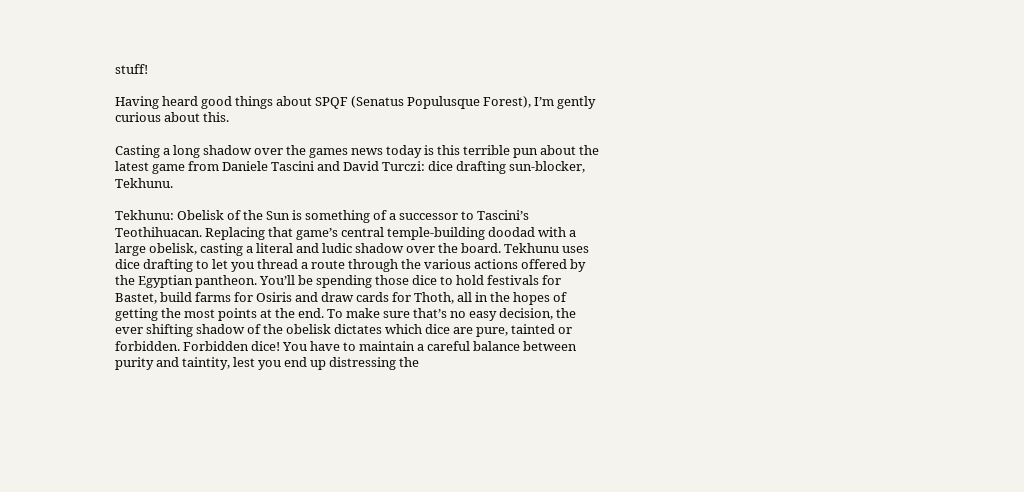stuff!

Having heard good things about SPQF (Senatus Populusque Forest), I’m gently curious about this.

Casting a long shadow over the games news today is this terrible pun about the latest game from Daniele Tascini and David Turczi: dice drafting sun-blocker, Tekhunu.

Tekhunu: Obelisk of the Sun is something of a successor to Tascini’s Teothihuacan. Replacing that game’s central temple-building doodad with a large obelisk, casting a literal and ludic shadow over the board. Tekhunu uses dice drafting to let you thread a route through the various actions offered by the Egyptian pantheon. You’ll be spending those dice to hold festivals for Bastet, build farms for Osiris and draw cards for Thoth, all in the hopes of getting the most points at the end. To make sure that’s no easy decision, the ever shifting shadow of the obelisk dictates which dice are pure, tainted or forbidden. Forbidden dice! You have to maintain a careful balance between purity and taintity, lest you end up distressing the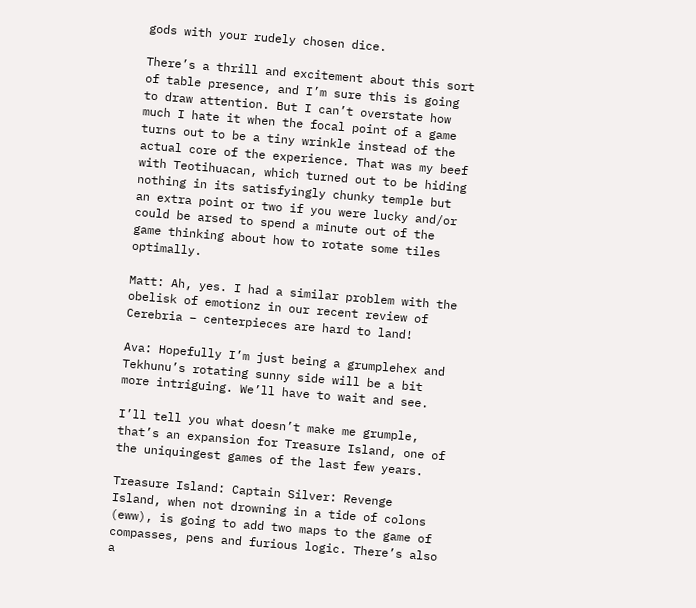gods with your rudely chosen dice.

There’s a thrill and excitement about this sort of table presence, and I’m sure this is going to draw attention. But I can’t overstate how much I hate it when the focal point of a game turns out to be a tiny wrinkle instead of the actual core of the experience. That was my beef with Teotihuacan, which turned out to be hiding nothing in its satisfyingly chunky temple but an extra point or two if you were lucky and/or could be arsed to spend a minute out of the game thinking about how to rotate some tiles optimally.

Matt: Ah, yes. I had a similar problem with the obelisk of emotionz in our recent review of Cerebria – centerpieces are hard to land!

Ava: Hopefully I’m just being a grumplehex and Tekhunu’s rotating sunny side will be a bit more intriguing. We’ll have to wait and see.

I’ll tell you what doesn’t make me grumple, that’s an expansion for Treasure Island, one of the uniquingest games of the last few years.

Treasure Island: Captain Silver: Revenge Island, when not drowning in a tide of colons (eww), is going to add two maps to the game of compasses, pens and furious logic. There’s also a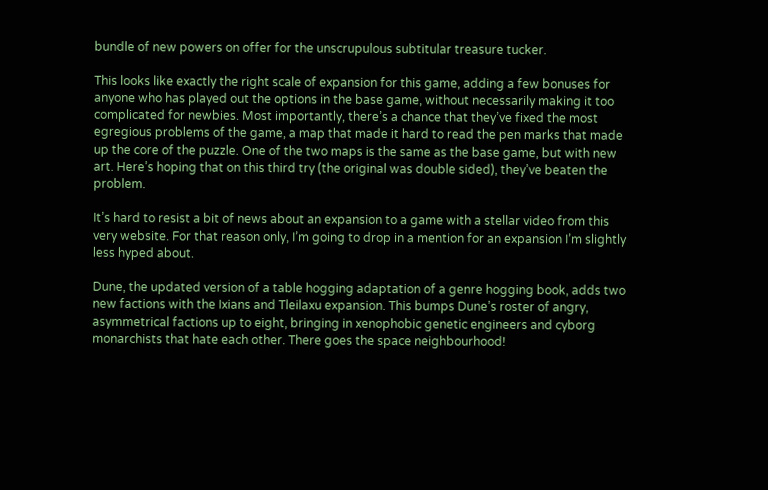bundle of new powers on offer for the unscrupulous subtitular treasure tucker.

This looks like exactly the right scale of expansion for this game, adding a few bonuses for anyone who has played out the options in the base game, without necessarily making it too complicated for newbies. Most importantly, there’s a chance that they’ve fixed the most egregious problems of the game, a map that made it hard to read the pen marks that made up the core of the puzzle. One of the two maps is the same as the base game, but with new art. Here’s hoping that on this third try (the original was double sided), they’ve beaten the problem.

It’s hard to resist a bit of news about an expansion to a game with a stellar video from this very website. For that reason only, I’m going to drop in a mention for an expansion I’m slightly less hyped about.

Dune, the updated version of a table hogging adaptation of a genre hogging book, adds two new factions with the Ixians and Tleilaxu expansion. This bumps Dune’s roster of angry, asymmetrical factions up to eight, bringing in xenophobic genetic engineers and cyborg monarchists that hate each other. There goes the space neighbourhood!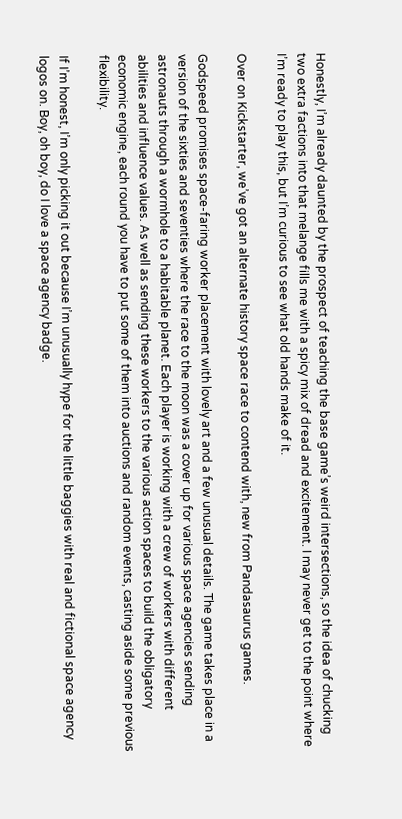Honestly, I’m already daunted by the prospect of teaching the base game’s weird intersections, so the idea of chucking two extra factions into that melange fills me with a spicy mix of dread and excitement. I may never get to the point where I’m ready to play this, but I’m curious to see what old hands make of it.

Over on Kickstarter, we’ve got an alternate history space race to contend with, new from Pandasaurus games.

Godspeed promises space-faring worker placement with lovely art and a few unusual details. The game takes place in a version of the sixties and seventies where the race to the moon was a cover up for various space agencies sending astronauts through a wormhole to a habitable planet. Each player is working with a crew of workers with different abilities and influence values. As well as sending these workers to the various action spaces to build the obligatory economic engine, each round you have to put some of them into auctions and random events, casting aside some previous flexibility.

If I’m honest, I’m only picking it out because I’m unusually hype for the little baggies with real and fictional space agency logos on. Boy, oh boy, do I love a space agency badge.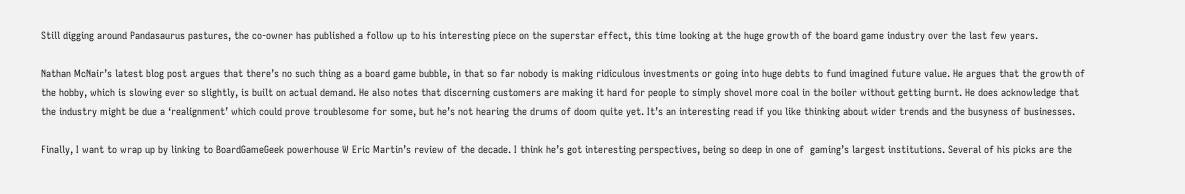Still digging around Pandasaurus pastures, the co-owner has published a follow up to his interesting piece on the superstar effect, this time looking at the huge growth of the board game industry over the last few years.

Nathan McNair’s latest blog post argues that there’s no such thing as a board game bubble, in that so far nobody is making ridiculous investments or going into huge debts to fund imagined future value. He argues that the growth of the hobby, which is slowing ever so slightly, is built on actual demand. He also notes that discerning customers are making it hard for people to simply shovel more coal in the boiler without getting burnt. He does acknowledge that the industry might be due a ‘realignment’ which could prove troublesome for some, but he’s not hearing the drums of doom quite yet. It’s an interesting read if you like thinking about wider trends and the busyness of businesses.

Finally, I want to wrap up by linking to BoardGameGeek powerhouse W Eric Martin’s review of the decade. I think he’s got interesting perspectives, being so deep in one of  gaming’s largest institutions. Several of his picks are the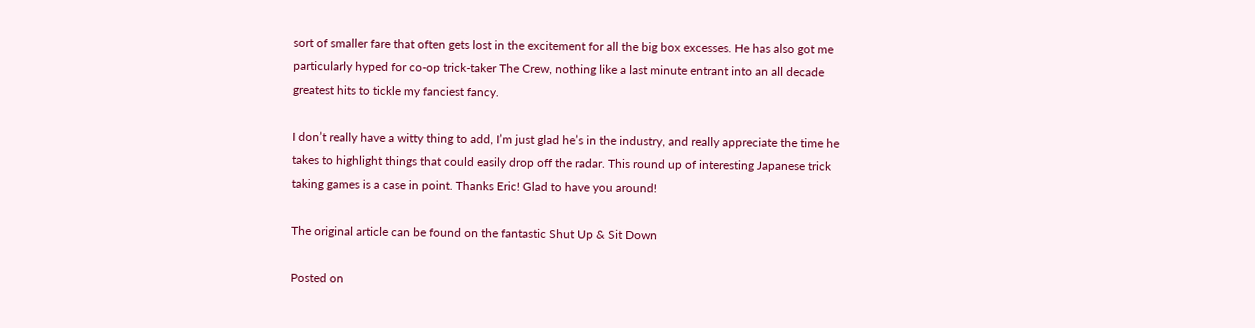sort of smaller fare that often gets lost in the excitement for all the big box excesses. He has also got me particularly hyped for co-op trick-taker The Crew, nothing like a last minute entrant into an all decade greatest hits to tickle my fanciest fancy.

I don’t really have a witty thing to add, I’m just glad he’s in the industry, and really appreciate the time he takes to highlight things that could easily drop off the radar. This round up of interesting Japanese trick taking games is a case in point. Thanks Eric! Glad to have you around!

The original article can be found on the fantastic Shut Up & Sit Down

Posted on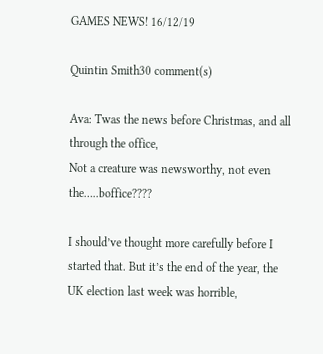GAMES NEWS! 16/12/19

Quintin Smith30 comment(s)

Ava: Twas the news before Christmas, and all through the office,
Not a creature was newsworthy, not even the…..boffice????

I should’ve thought more carefully before I started that. But it’s the end of the year, the UK election last week was horrible,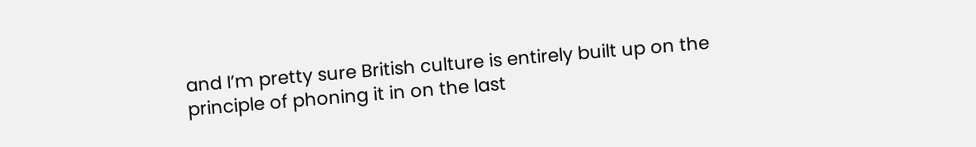and I’m pretty sure British culture is entirely built up on the principle of phoning it in on the last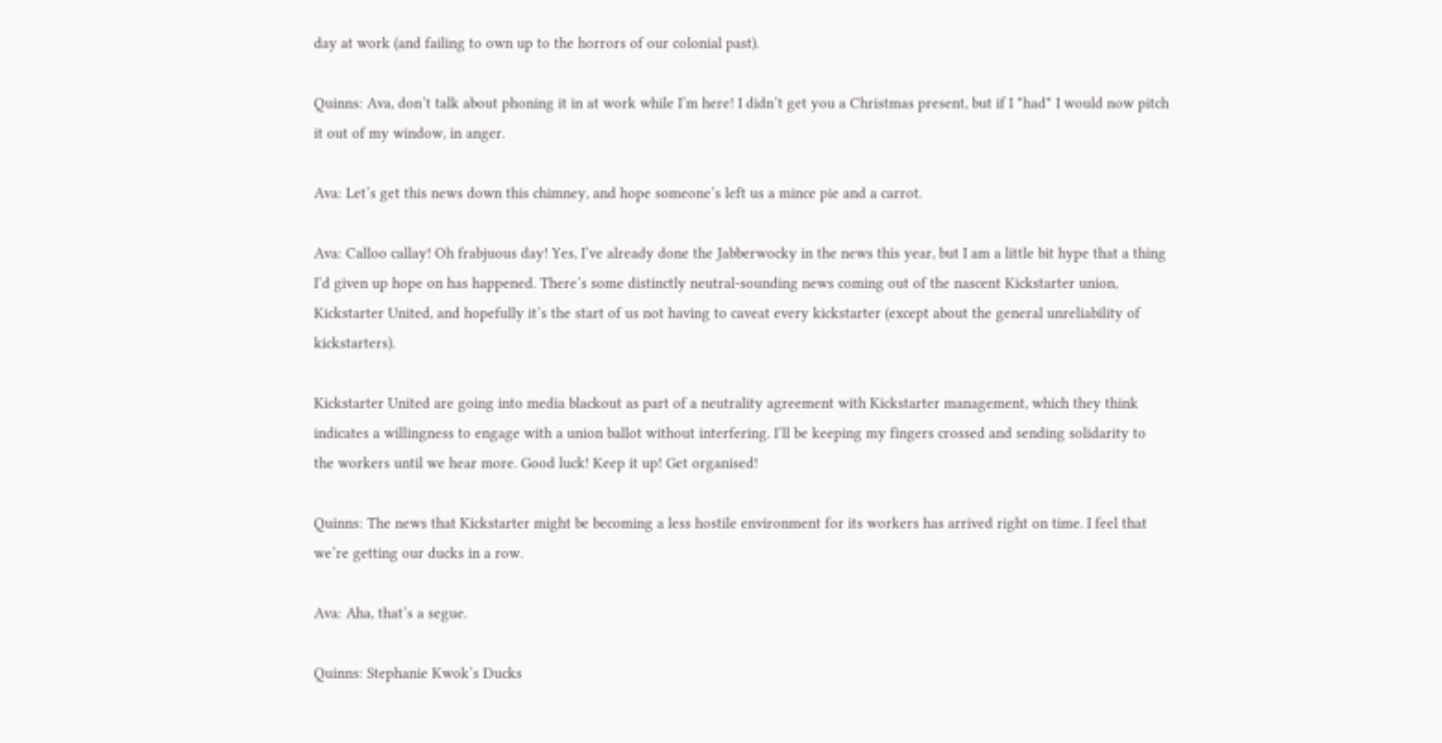day at work (and failing to own up to the horrors of our colonial past).

Quinns: Ava, don’t talk about phoning it in at work while I’m here! I didn’t get you a Christmas present, but if I *had* I would now pitch it out of my window, in anger.

Ava: Let’s get this news down this chimney, and hope someone’s left us a mince pie and a carrot.

Ava: Calloo callay! Oh frabjuous day! Yes, I’ve already done the Jabberwocky in the news this year, but I am a little bit hype that a thing I’d given up hope on has happened. There’s some distinctly neutral-sounding news coming out of the nascent Kickstarter union, Kickstarter United, and hopefully it’s the start of us not having to caveat every kickstarter (except about the general unreliability of kickstarters).

Kickstarter United are going into media blackout as part of a neutrality agreement with Kickstarter management, which they think indicates a willingness to engage with a union ballot without interfering. I’ll be keeping my fingers crossed and sending solidarity to the workers until we hear more. Good luck! Keep it up! Get organised!

Quinns: The news that Kickstarter might be becoming a less hostile environment for its workers has arrived right on time. I feel that we’re getting our ducks in a row.

Ava: Aha, that’s a segue.

Quinns: Stephanie Kwok’s Ducks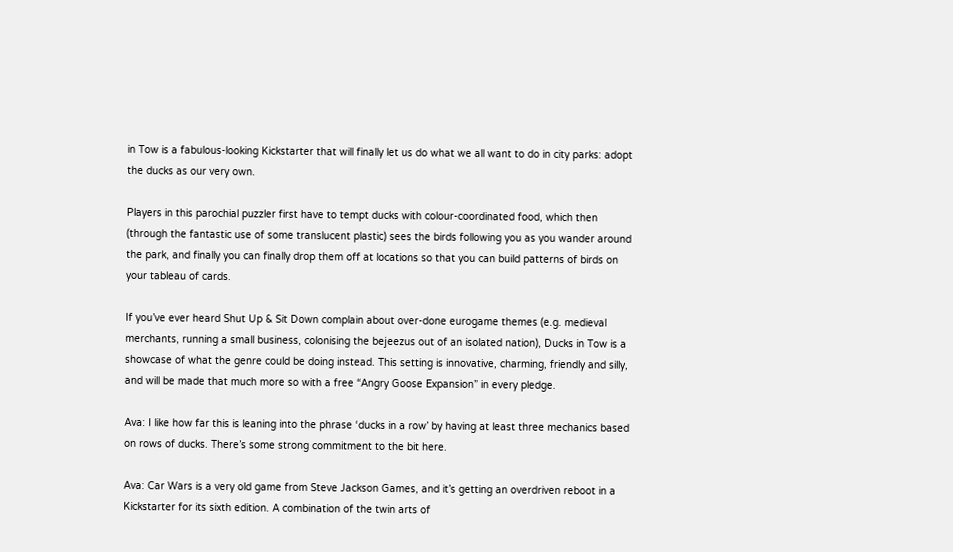in Tow is a fabulous-looking Kickstarter that will finally let us do what we all want to do in city parks: adopt the ducks as our very own.

Players in this parochial puzzler first have to tempt ducks with colour-coordinated food, which then (through the fantastic use of some translucent plastic) sees the birds following you as you wander around the park, and finally you can finally drop them off at locations so that you can build patterns of birds on your tableau of cards.

If you’ve ever heard Shut Up & Sit Down complain about over-done eurogame themes (e.g. medieval merchants, running a small business, colonising the bejeezus out of an isolated nation), Ducks in Tow is a showcase of what the genre could be doing instead. This setting is innovative, charming, friendly and silly, and will be made that much more so with a free “Angry Goose Expansion” in every pledge.

Ava: I like how far this is leaning into the phrase ‘ducks in a row’ by having at least three mechanics based on rows of ducks. There’s some strong commitment to the bit here.

Ava: Car Wars is a very old game from Steve Jackson Games, and it’s getting an overdriven reboot in a Kickstarter for its sixth edition. A combination of the twin arts of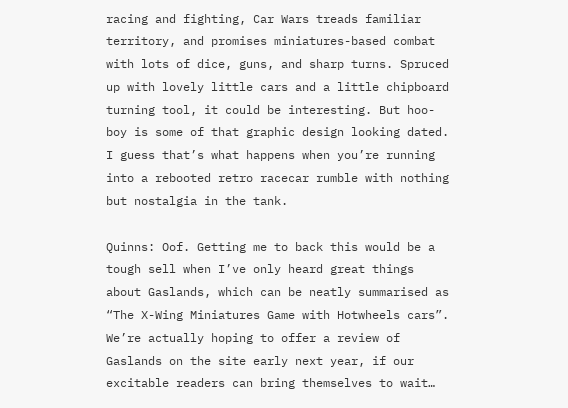racing and fighting, Car Wars treads familiar territory, and promises miniatures-based combat with lots of dice, guns, and sharp turns. Spruced up with lovely little cars and a little chipboard turning tool, it could be interesting. But hoo-boy is some of that graphic design looking dated. I guess that’s what happens when you’re running into a rebooted retro racecar rumble with nothing but nostalgia in the tank.

Quinns: Oof. Getting me to back this would be a tough sell when I’ve only heard great things about Gaslands, which can be neatly summarised as “The X-Wing Miniatures Game with Hotwheels cars”. We’re actually hoping to offer a review of Gaslands on the site early next year, if our excitable readers can bring themselves to wait…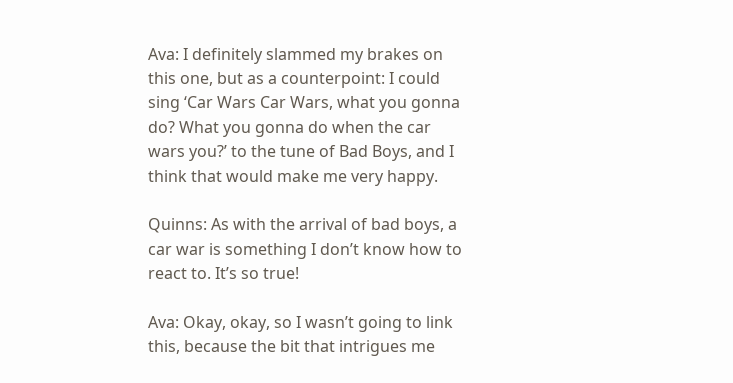Ava: I definitely slammed my brakes on this one, but as a counterpoint: I could sing ‘Car Wars Car Wars, what you gonna do? What you gonna do when the car wars you?’ to the tune of Bad Boys, and I think that would make me very happy.

Quinns: As with the arrival of bad boys, a car war is something I don’t know how to react to. It’s so true!

Ava: Okay, okay, so I wasn’t going to link this, because the bit that intrigues me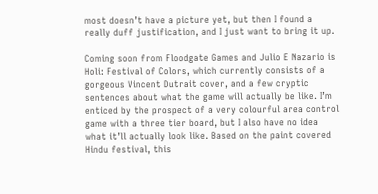most doesn’t have a picture yet, but then I found a really duff justification, and I just want to bring it up.

Coming soon from Floodgate Games and Julio E Nazario is Holi: Festival of Colors, which currently consists of a gorgeous Vincent Dutrait cover, and a few cryptic sentences about what the game will actually be like. I’m enticed by the prospect of a very colourful area control game with a three tier board, but I also have no idea what it’ll actually look like. Based on the paint covered Hindu festival, this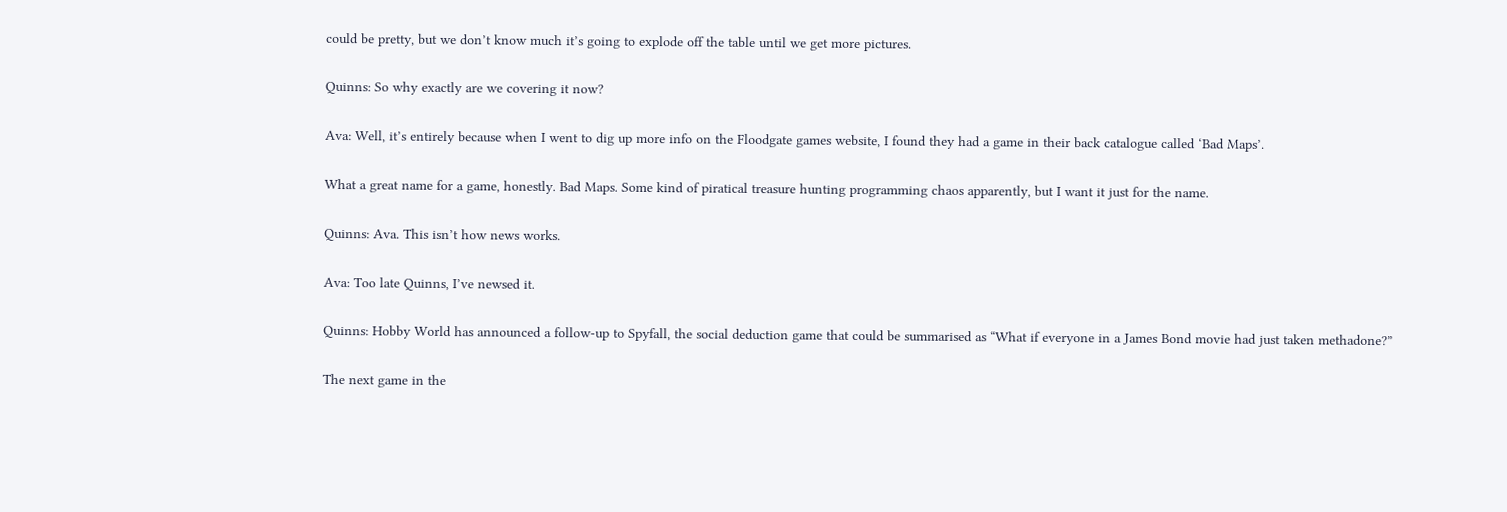could be pretty, but we don’t know much it’s going to explode off the table until we get more pictures.

Quinns: So why exactly are we covering it now?

Ava: Well, it’s entirely because when I went to dig up more info on the Floodgate games website, I found they had a game in their back catalogue called ‘Bad Maps’.

What a great name for a game, honestly. Bad Maps. Some kind of piratical treasure hunting programming chaos apparently, but I want it just for the name.

Quinns: Ava. This isn’t how news works.

Ava: Too late Quinns, I’ve newsed it.

Quinns: Hobby World has announced a follow-up to Spyfall, the social deduction game that could be summarised as “What if everyone in a James Bond movie had just taken methadone?”

The next game in the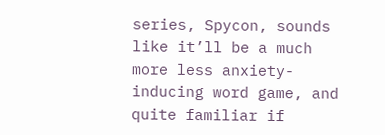series, Spycon, sounds like it’ll be a much more less anxiety-inducing word game, and quite familiar if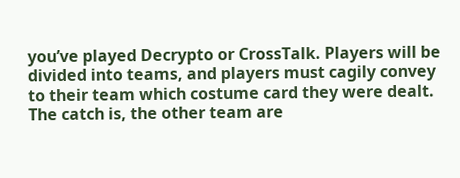you’ve played Decrypto or CrossTalk. Players will be divided into teams, and players must cagily convey to their team which costume card they were dealt. The catch is, the other team are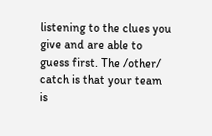listening to the clues you give and are able to guess first. The /other/ catch is that your team is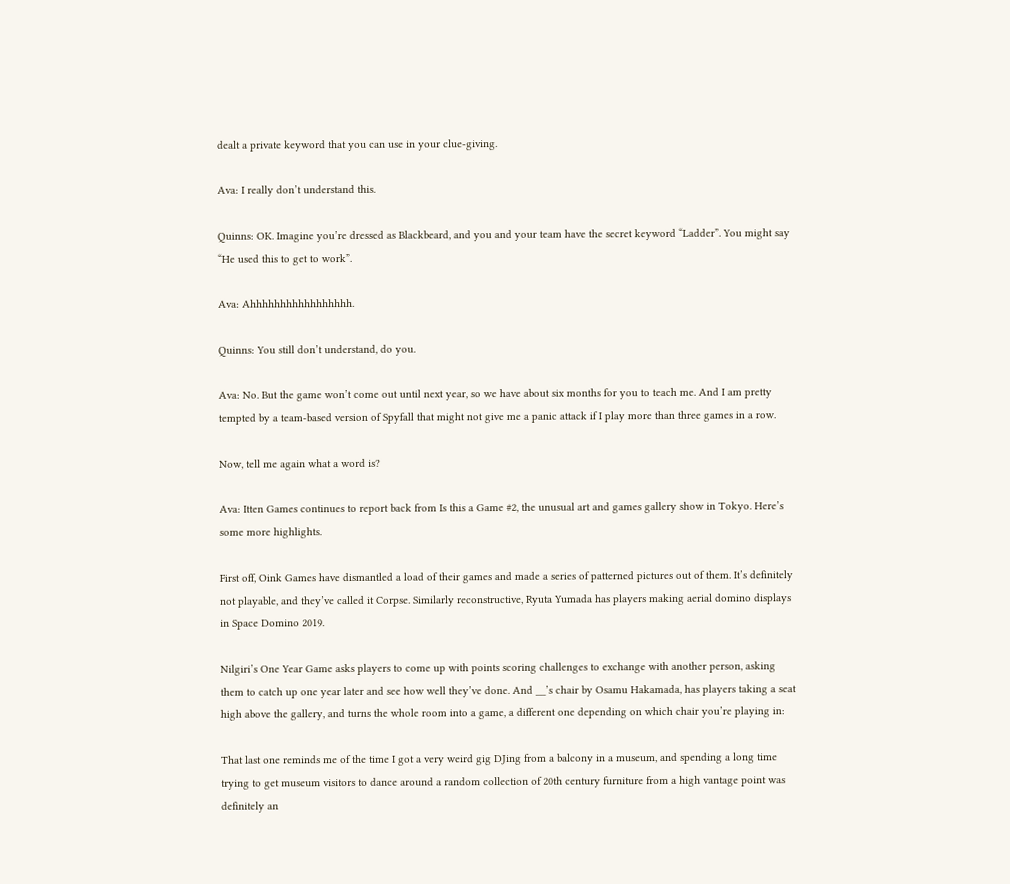dealt a private keyword that you can use in your clue-giving.

Ava: I really don’t understand this.

Quinns: OK. Imagine you’re dressed as Blackbeard, and you and your team have the secret keyword “Ladder”. You might say “He used this to get to work”.

Ava: Ahhhhhhhhhhhhhhhhh.

Quinns: You still don’t understand, do you.

Ava: No. But the game won’t come out until next year, so we have about six months for you to teach me. And I am pretty tempted by a team-based version of Spyfall that might not give me a panic attack if I play more than three games in a row.

Now, tell me again what a word is?

Ava: Itten Games continues to report back from Is this a Game #2, the unusual art and games gallery show in Tokyo. Here’s some more highlights.

First off, Oink Games have dismantled a load of their games and made a series of patterned pictures out of them. It’s definitely not playable, and they’ve called it Corpse. Similarly reconstructive, Ryuta Yumada has players making aerial domino displays in Space Domino 2019.

Nilgiri’s One Year Game asks players to come up with points scoring challenges to exchange with another person, asking them to catch up one year later and see how well they’ve done. And __’s chair by Osamu Hakamada, has players taking a seat high above the gallery, and turns the whole room into a game, a different one depending on which chair you’re playing in:

That last one reminds me of the time I got a very weird gig DJing from a balcony in a museum, and spending a long time trying to get museum visitors to dance around a random collection of 20th century furniture from a high vantage point was definitely an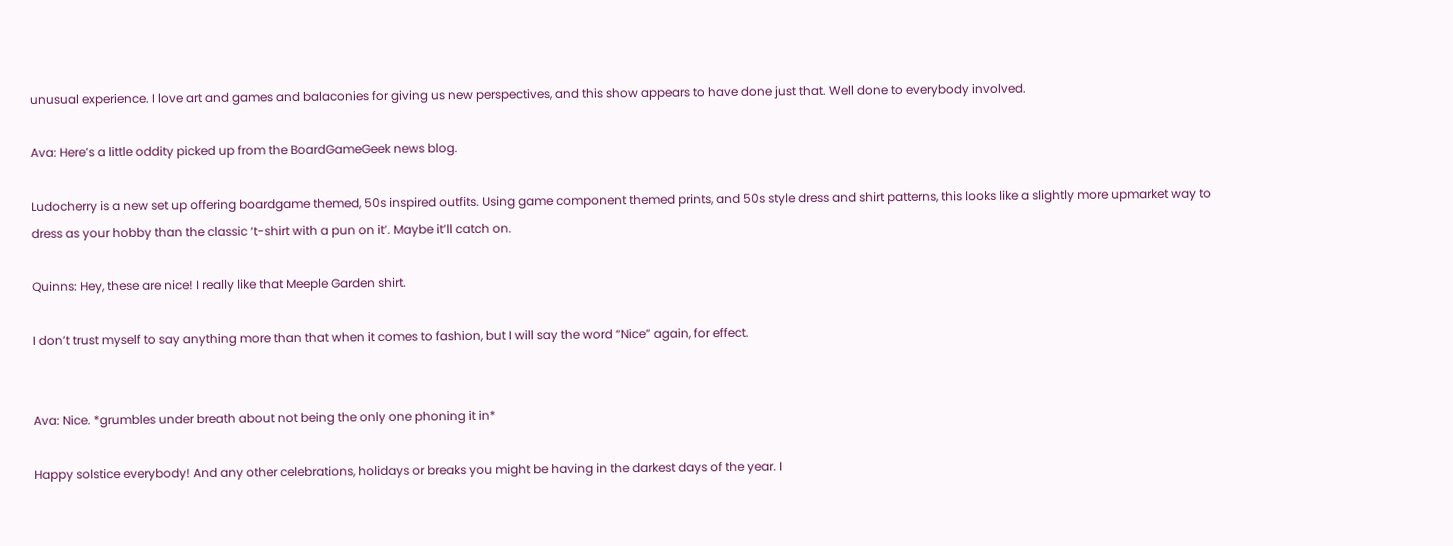unusual experience. I love art and games and balaconies for giving us new perspectives, and this show appears to have done just that. Well done to everybody involved.

Ava: Here’s a little oddity picked up from the BoardGameGeek news blog.

Ludocherry is a new set up offering boardgame themed, 50s inspired outfits. Using game component themed prints, and 50s style dress and shirt patterns, this looks like a slightly more upmarket way to dress as your hobby than the classic ‘t-shirt with a pun on it’. Maybe it’ll catch on.

Quinns: Hey, these are nice! I really like that Meeple Garden shirt.

I don’t trust myself to say anything more than that when it comes to fashion, but I will say the word “Nice” again, for effect.


Ava: Nice. *grumbles under breath about not being the only one phoning it in*

Happy solstice everybody! And any other celebrations, holidays or breaks you might be having in the darkest days of the year. I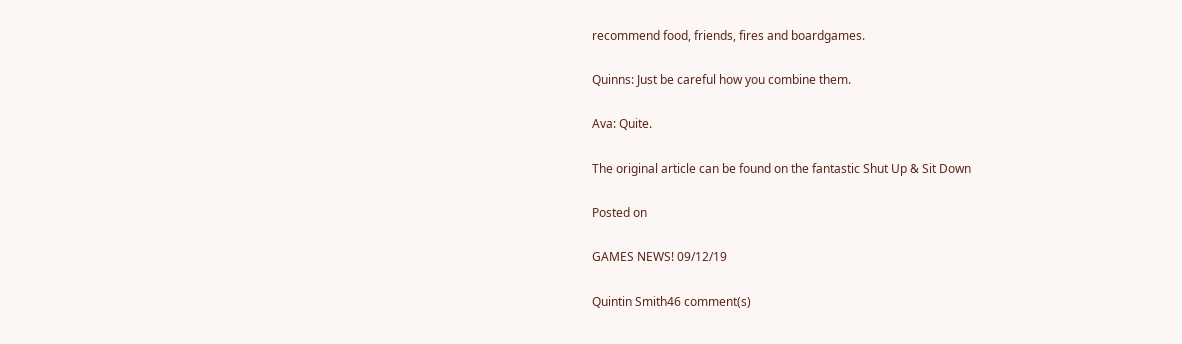recommend food, friends, fires and boardgames.

Quinns: Just be careful how you combine them.

Ava: Quite.

The original article can be found on the fantastic Shut Up & Sit Down

Posted on

GAMES NEWS! 09/12/19

Quintin Smith46 comment(s)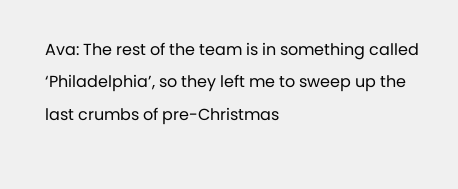Ava: The rest of the team is in something called ‘Philadelphia’, so they left me to sweep up the last crumbs of pre-Christmas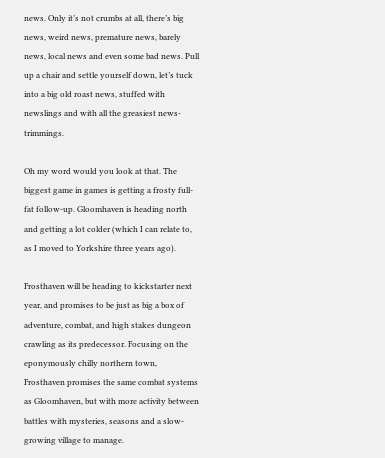news. Only it’s not crumbs at all, there’s big news, weird news, premature news, barely news, local news and even some bad news. Pull up a chair and settle yourself down, let’s tuck into a big old roast news, stuffed with newslings and with all the greasiest news-trimmings.

Oh my word would you look at that. The biggest game in games is getting a frosty full-fat follow-up. Gloomhaven is heading north and getting a lot colder (which I can relate to, as I moved to Yorkshire three years ago).

Frosthaven will be heading to kickstarter next year, and promises to be just as big a box of adventure, combat, and high stakes dungeon crawling as its predecessor. Focusing on the eponymously chilly northern town, Frosthaven promises the same combat systems as Gloomhaven, but with more activity between battles with mysteries, seasons and a slow-growing village to manage.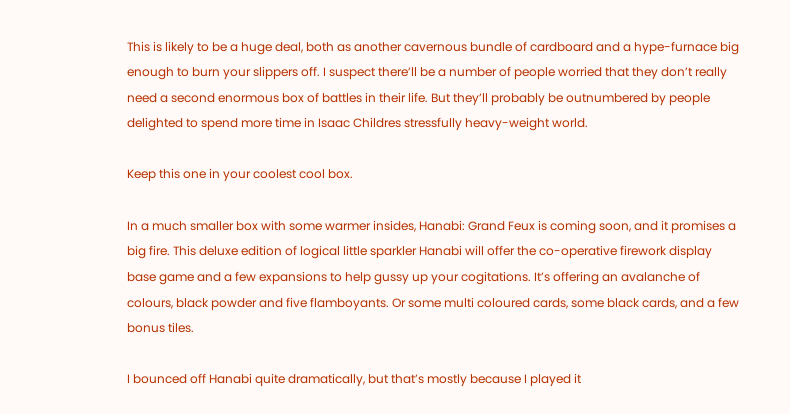This is likely to be a huge deal, both as another cavernous bundle of cardboard and a hype-furnace big enough to burn your slippers off. I suspect there’ll be a number of people worried that they don’t really need a second enormous box of battles in their life. But they’ll probably be outnumbered by people delighted to spend more time in Isaac Childres stressfully heavy-weight world.

Keep this one in your coolest cool box.

In a much smaller box with some warmer insides, Hanabi: Grand Feux is coming soon, and it promises a big fire. This deluxe edition of logical little sparkler Hanabi will offer the co-operative firework display base game and a few expansions to help gussy up your cogitations. It’s offering an avalanche of colours, black powder and five flamboyants. Or some multi coloured cards, some black cards, and a few bonus tiles.

I bounced off Hanabi quite dramatically, but that’s mostly because I played it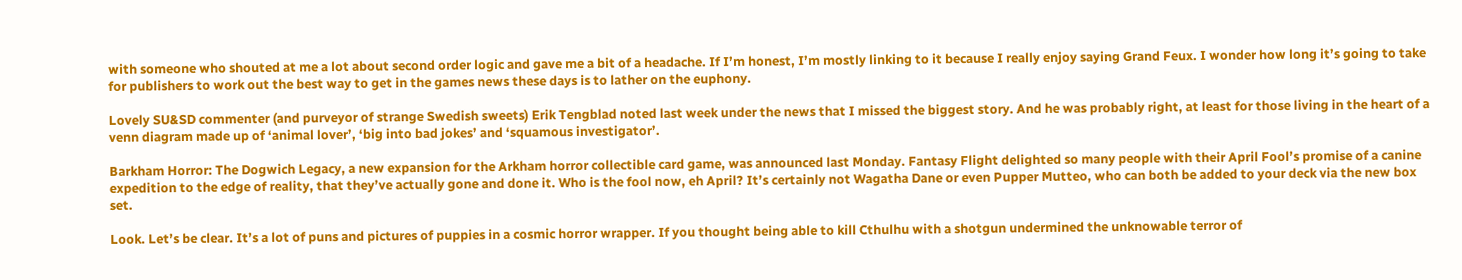with someone who shouted at me a lot about second order logic and gave me a bit of a headache. If I’m honest, I’m mostly linking to it because I really enjoy saying Grand Feux. I wonder how long it’s going to take for publishers to work out the best way to get in the games news these days is to lather on the euphony.

Lovely SU&SD commenter (and purveyor of strange Swedish sweets) Erik Tengblad noted last week under the news that I missed the biggest story. And he was probably right, at least for those living in the heart of a venn diagram made up of ‘animal lover’, ‘big into bad jokes’ and ‘squamous investigator’.

Barkham Horror: The Dogwich Legacy, a new expansion for the Arkham horror collectible card game, was announced last Monday. Fantasy Flight delighted so many people with their April Fool’s promise of a canine expedition to the edge of reality, that they’ve actually gone and done it. Who is the fool now, eh April? It’s certainly not Wagatha Dane or even Pupper Mutteo, who can both be added to your deck via the new box set.

Look. Let’s be clear. It’s a lot of puns and pictures of puppies in a cosmic horror wrapper. If you thought being able to kill Cthulhu with a shotgun undermined the unknowable terror of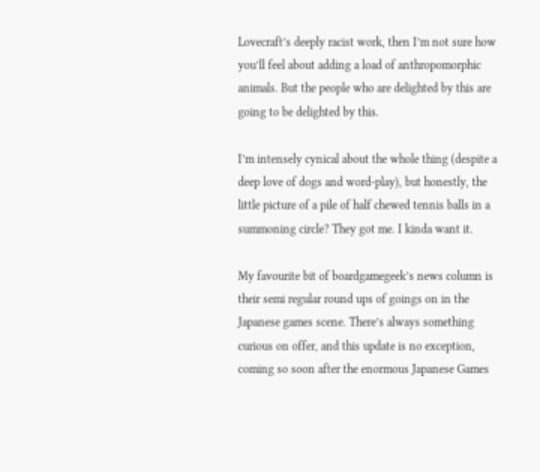Lovecraft’s deeply racist work, then I’m not sure how you’ll feel about adding a load of anthropomorphic animals. But the people who are delighted by this are going to be delighted by this.

I’m intensely cynical about the whole thing (despite a deep love of dogs and word-play), but honestly, the little picture of a pile of half chewed tennis balls in a summoning circle? They got me. I kinda want it.

My favourite bit of boardgamegeek’s news column is their semi regular round ups of goings on in the Japanese games scene. There’s always something curious on offer, and this update is no exception, coming so soon after the enormous Japanese Games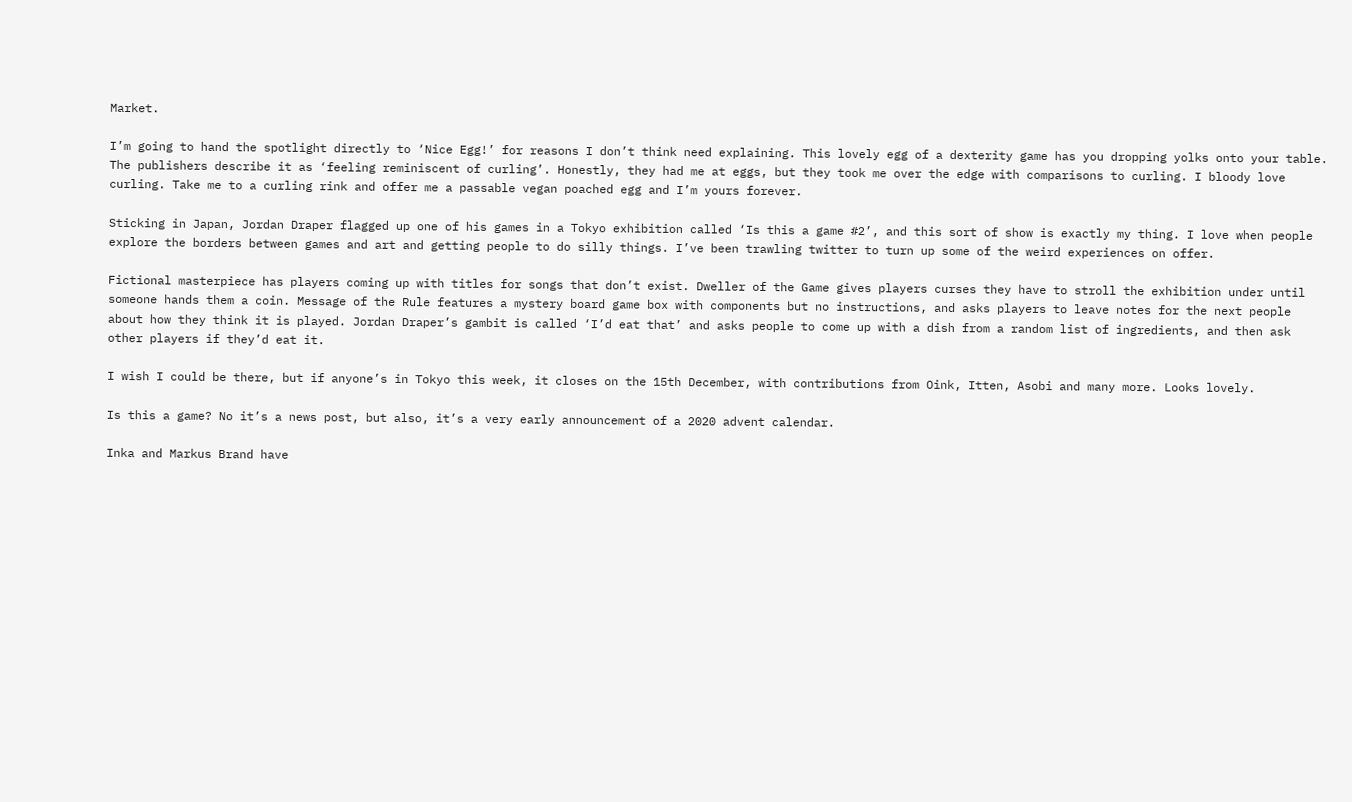Market.

I’m going to hand the spotlight directly to ‘Nice Egg!’ for reasons I don’t think need explaining. This lovely egg of a dexterity game has you dropping yolks onto your table. The publishers describe it as ‘feeling reminiscent of curling’. Honestly, they had me at eggs, but they took me over the edge with comparisons to curling. I bloody love curling. Take me to a curling rink and offer me a passable vegan poached egg and I’m yours forever.

Sticking in Japan, Jordan Draper flagged up one of his games in a Tokyo exhibition called ‘Is this a game #2’, and this sort of show is exactly my thing. I love when people explore the borders between games and art and getting people to do silly things. I’ve been trawling twitter to turn up some of the weird experiences on offer.

Fictional masterpiece has players coming up with titles for songs that don’t exist. Dweller of the Game gives players curses they have to stroll the exhibition under until someone hands them a coin. Message of the Rule features a mystery board game box with components but no instructions, and asks players to leave notes for the next people about how they think it is played. Jordan Draper’s gambit is called ‘I’d eat that’ and asks people to come up with a dish from a random list of ingredients, and then ask other players if they’d eat it.

I wish I could be there, but if anyone’s in Tokyo this week, it closes on the 15th December, with contributions from Oink, Itten, Asobi and many more. Looks lovely.

Is this a game? No it’s a news post, but also, it’s a very early announcement of a 2020 advent calendar.

Inka and Markus Brand have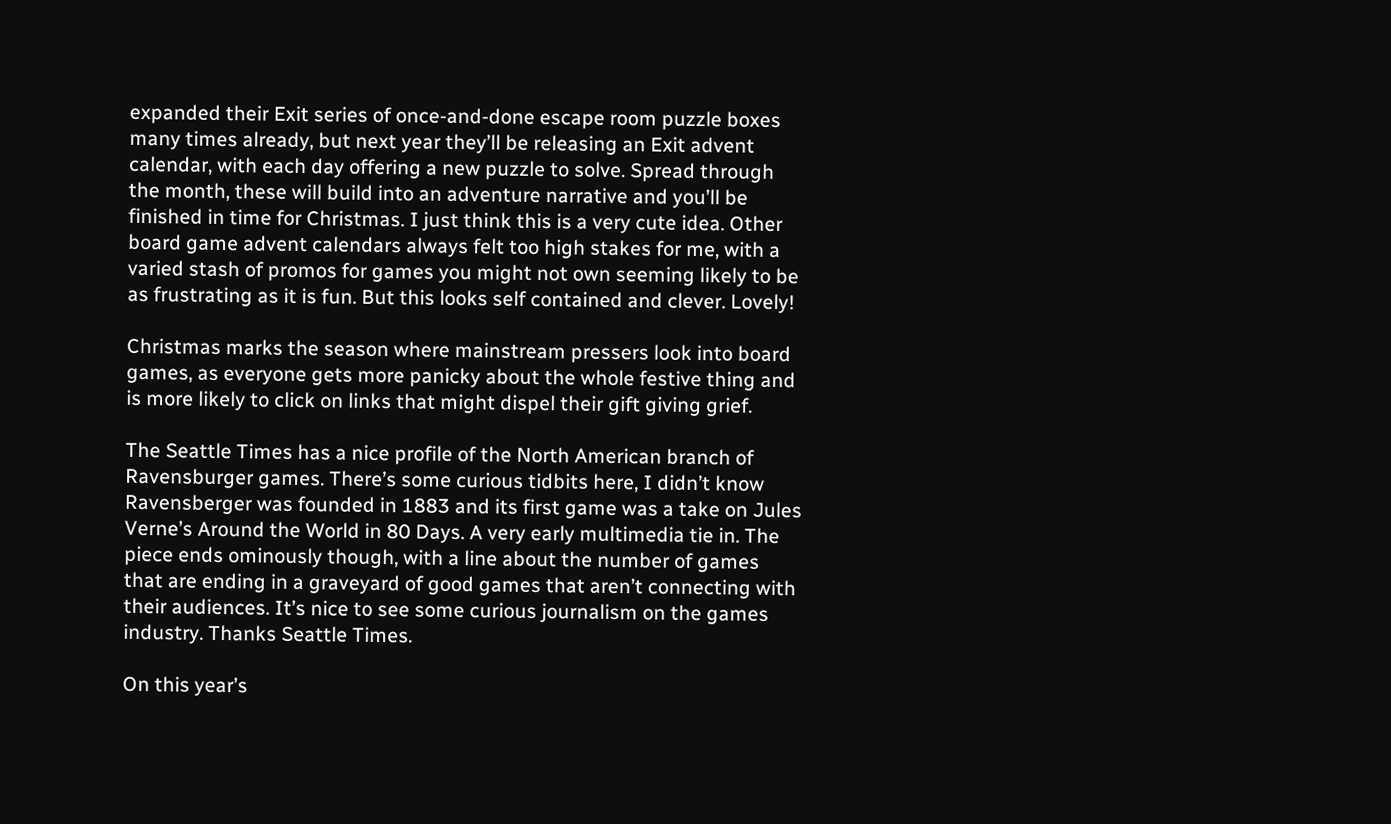expanded their Exit series of once-and-done escape room puzzle boxes many times already, but next year they’ll be releasing an Exit advent calendar, with each day offering a new puzzle to solve. Spread through the month, these will build into an adventure narrative and you’ll be finished in time for Christmas. I just think this is a very cute idea. Other board game advent calendars always felt too high stakes for me, with a varied stash of promos for games you might not own seeming likely to be as frustrating as it is fun. But this looks self contained and clever. Lovely!

Christmas marks the season where mainstream pressers look into board games, as everyone gets more panicky about the whole festive thing and is more likely to click on links that might dispel their gift giving grief.

The Seattle Times has a nice profile of the North American branch of Ravensburger games. There’s some curious tidbits here, I didn’t know Ravensberger was founded in 1883 and its first game was a take on Jules Verne’s Around the World in 80 Days. A very early multimedia tie in. The piece ends ominously though, with a line about the number of games that are ending in a graveyard of good games that aren’t connecting with their audiences. It’s nice to see some curious journalism on the games industry. Thanks Seattle Times.

On this year’s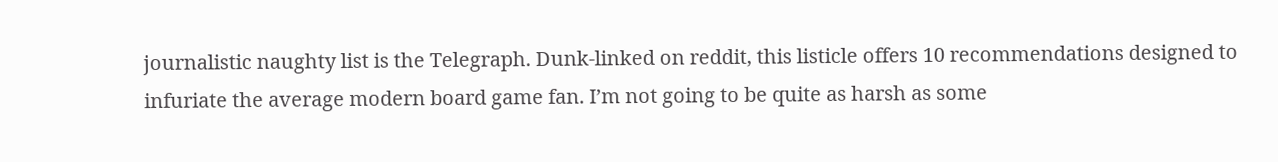journalistic naughty list is the Telegraph. Dunk-linked on reddit, this listicle offers 10 recommendations designed to infuriate the average modern board game fan. I’m not going to be quite as harsh as some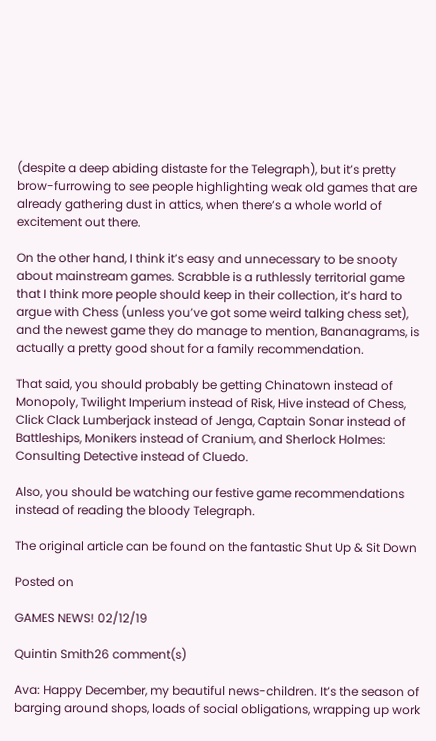(despite a deep abiding distaste for the Telegraph), but it’s pretty brow-furrowing to see people highlighting weak old games that are already gathering dust in attics, when there’s a whole world of excitement out there.

On the other hand, I think it’s easy and unnecessary to be snooty about mainstream games. Scrabble is a ruthlessly territorial game that I think more people should keep in their collection, it’s hard to argue with Chess (unless you’ve got some weird talking chess set), and the newest game they do manage to mention, Bananagrams, is actually a pretty good shout for a family recommendation.

That said, you should probably be getting Chinatown instead of Monopoly, Twilight Imperium instead of Risk, Hive instead of Chess, Click Clack Lumberjack instead of Jenga, Captain Sonar instead of Battleships, Monikers instead of Cranium, and Sherlock Holmes: Consulting Detective instead of Cluedo.

Also, you should be watching our festive game recommendations instead of reading the bloody Telegraph.

The original article can be found on the fantastic Shut Up & Sit Down

Posted on

GAMES NEWS! 02/12/19

Quintin Smith26 comment(s)

Ava: Happy December, my beautiful news-children. It’s the season of barging around shops, loads of social obligations, wrapping up work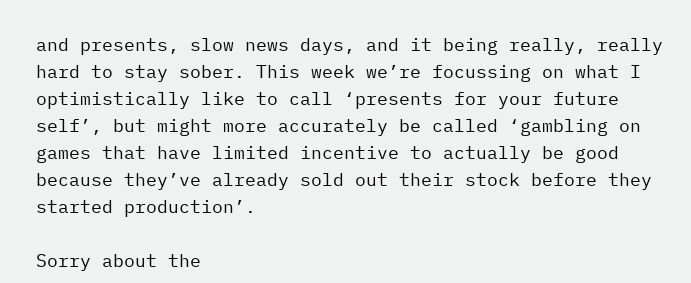and presents, slow news days, and it being really, really hard to stay sober. This week we’re focussing on what I optimistically like to call ‘presents for your future self’, but might more accurately be called ‘gambling on games that have limited incentive to actually be good because they’ve already sold out their stock before they started production’.

Sorry about the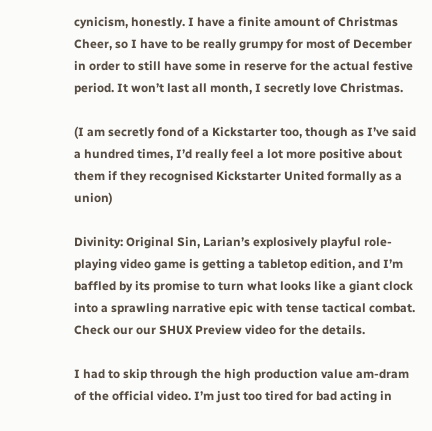cynicism, honestly. I have a finite amount of Christmas Cheer, so I have to be really grumpy for most of December in order to still have some in reserve for the actual festive period. It won’t last all month, I secretly love Christmas.

(I am secretly fond of a Kickstarter too, though as I’ve said a hundred times, I’d really feel a lot more positive about them if they recognised Kickstarter United formally as a union)

Divinity: Original Sin, Larian’s explosively playful role-playing video game is getting a tabletop edition, and I’m baffled by its promise to turn what looks like a giant clock into a sprawling narrative epic with tense tactical combat. Check our our SHUX Preview video for the details.

I had to skip through the high production value am-dram of the official video. I’m just too tired for bad acting in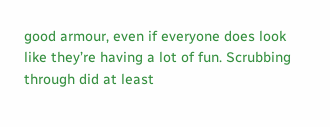good armour, even if everyone does look like they’re having a lot of fun. Scrubbing through did at least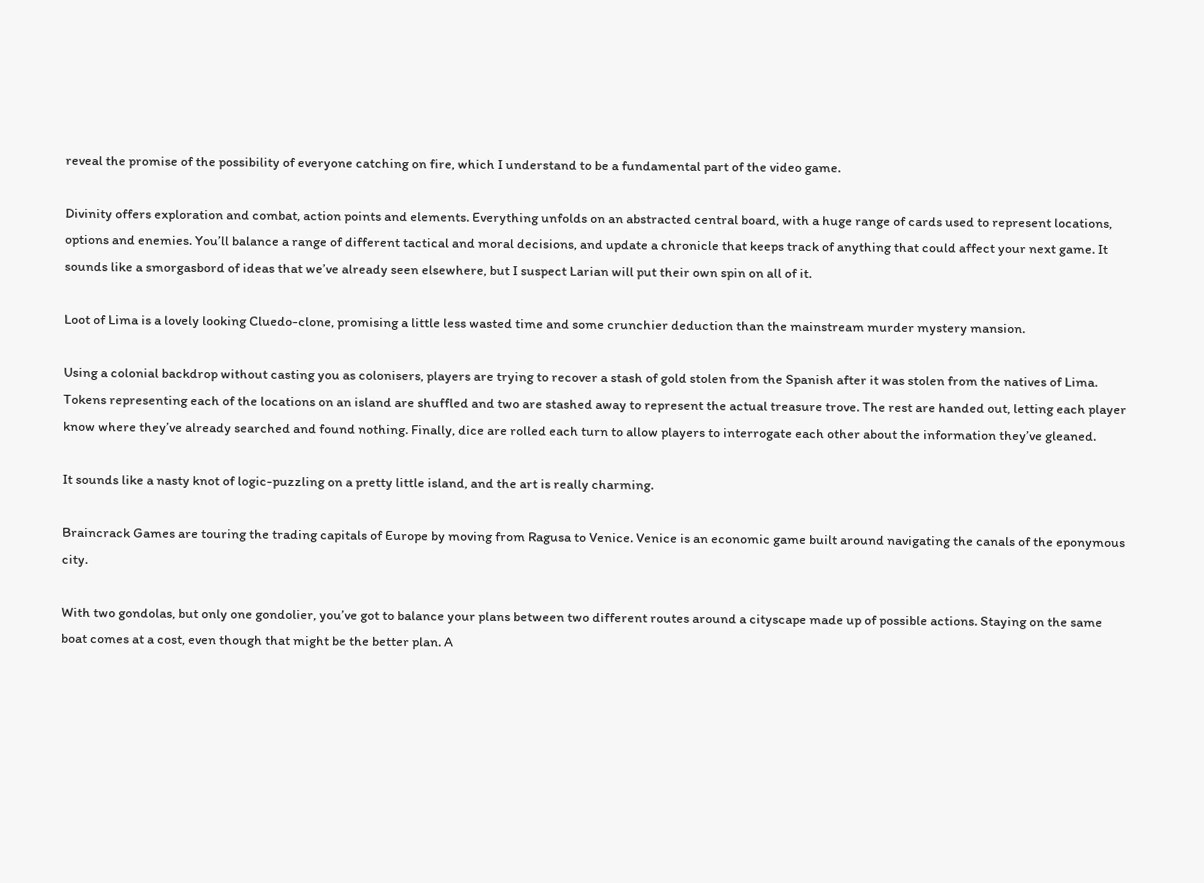reveal the promise of the possibility of everyone catching on fire, which I understand to be a fundamental part of the video game.

Divinity offers exploration and combat, action points and elements. Everything unfolds on an abstracted central board, with a huge range of cards used to represent locations, options and enemies. You’ll balance a range of different tactical and moral decisions, and update a chronicle that keeps track of anything that could affect your next game. It sounds like a smorgasbord of ideas that we’ve already seen elsewhere, but I suspect Larian will put their own spin on all of it.

Loot of Lima is a lovely looking Cluedo-clone, promising a little less wasted time and some crunchier deduction than the mainstream murder mystery mansion.

Using a colonial backdrop without casting you as colonisers, players are trying to recover a stash of gold stolen from the Spanish after it was stolen from the natives of Lima. Tokens representing each of the locations on an island are shuffled and two are stashed away to represent the actual treasure trove. The rest are handed out, letting each player know where they’ve already searched and found nothing. Finally, dice are rolled each turn to allow players to interrogate each other about the information they’ve gleaned.

It sounds like a nasty knot of logic-puzzling on a pretty little island, and the art is really charming.

Braincrack Games are touring the trading capitals of Europe by moving from Ragusa to Venice. Venice is an economic game built around navigating the canals of the eponymous city.

With two gondolas, but only one gondolier, you’ve got to balance your plans between two different routes around a cityscape made up of possible actions. Staying on the same boat comes at a cost, even though that might be the better plan. A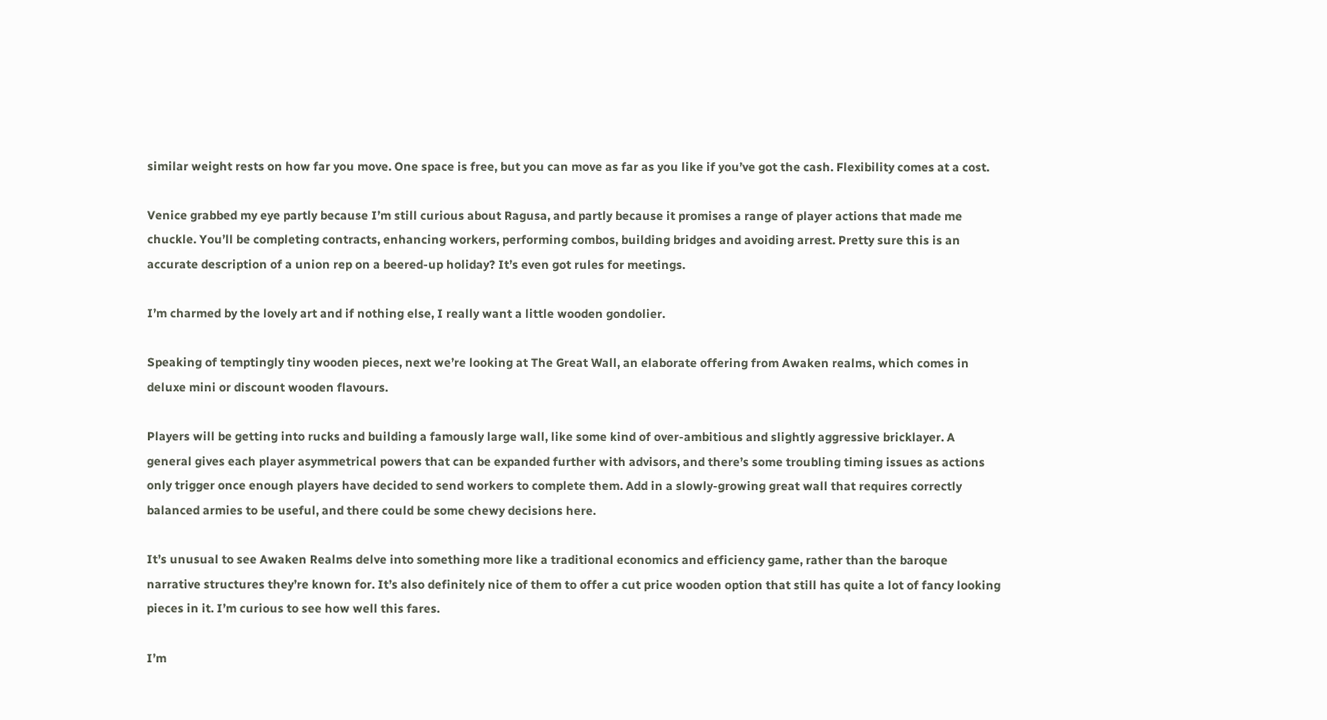similar weight rests on how far you move. One space is free, but you can move as far as you like if you’ve got the cash. Flexibility comes at a cost.

Venice grabbed my eye partly because I’m still curious about Ragusa, and partly because it promises a range of player actions that made me chuckle. You’ll be completing contracts, enhancing workers, performing combos, building bridges and avoiding arrest. Pretty sure this is an accurate description of a union rep on a beered-up holiday? It’s even got rules for meetings.

I’m charmed by the lovely art and if nothing else, I really want a little wooden gondolier.

Speaking of temptingly tiny wooden pieces, next we’re looking at The Great Wall, an elaborate offering from Awaken realms, which comes in deluxe mini or discount wooden flavours.

Players will be getting into rucks and building a famously large wall, like some kind of over-ambitious and slightly aggressive bricklayer. A general gives each player asymmetrical powers that can be expanded further with advisors, and there’s some troubling timing issues as actions only trigger once enough players have decided to send workers to complete them. Add in a slowly-growing great wall that requires correctly balanced armies to be useful, and there could be some chewy decisions here.

It’s unusual to see Awaken Realms delve into something more like a traditional economics and efficiency game, rather than the baroque narrative structures they’re known for. It’s also definitely nice of them to offer a cut price wooden option that still has quite a lot of fancy looking pieces in it. I’m curious to see how well this fares.

I’m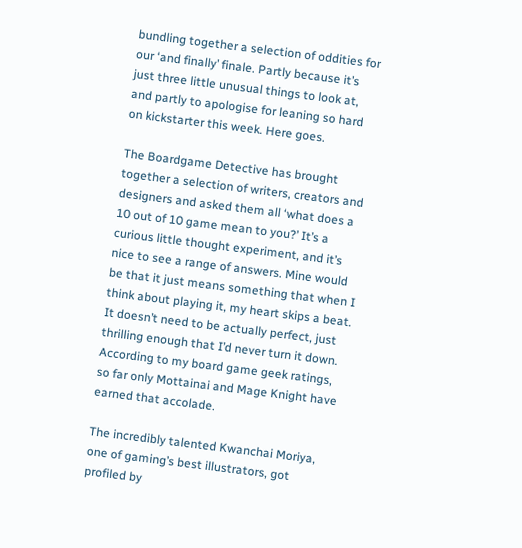bundling together a selection of oddities for our ‘and finally’ finale. Partly because it’s just three little unusual things to look at, and partly to apologise for leaning so hard on kickstarter this week. Here goes.

The Boardgame Detective has brought together a selection of writers, creators and designers and asked them all ‘what does a 10 out of 10 game mean to you?’ It’s a curious little thought experiment, and it’s nice to see a range of answers. Mine would be that it just means something that when I think about playing it, my heart skips a beat. It doesn’t need to be actually perfect, just thrilling enough that I’d never turn it down. According to my board game geek ratings, so far only Mottainai and Mage Knight have earned that accolade.

The incredibly talented Kwanchai Moriya, one of gaming’s best illustrators, got profiled by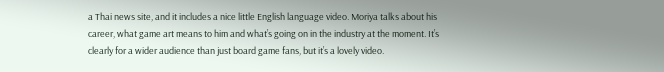a Thai news site, and it includes a nice little English language video. Moriya talks about his career, what game art means to him and what’s going on in the industry at the moment. It’s clearly for a wider audience than just board game fans, but it’s a lovely video.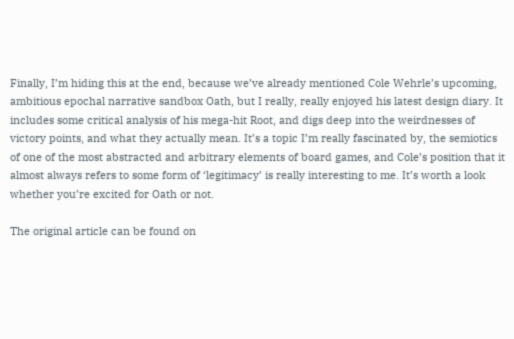Finally, I’m hiding this at the end, because we’ve already mentioned Cole Wehrle’s upcoming, ambitious epochal narrative sandbox Oath, but I really, really enjoyed his latest design diary. It includes some critical analysis of his mega-hit Root, and digs deep into the weirdnesses of victory points, and what they actually mean. It’s a topic I’m really fascinated by, the semiotics of one of the most abstracted and arbitrary elements of board games, and Cole’s position that it almost always refers to some form of ‘legitimacy’ is really interesting to me. It’s worth a look whether you’re excited for Oath or not.

The original article can be found on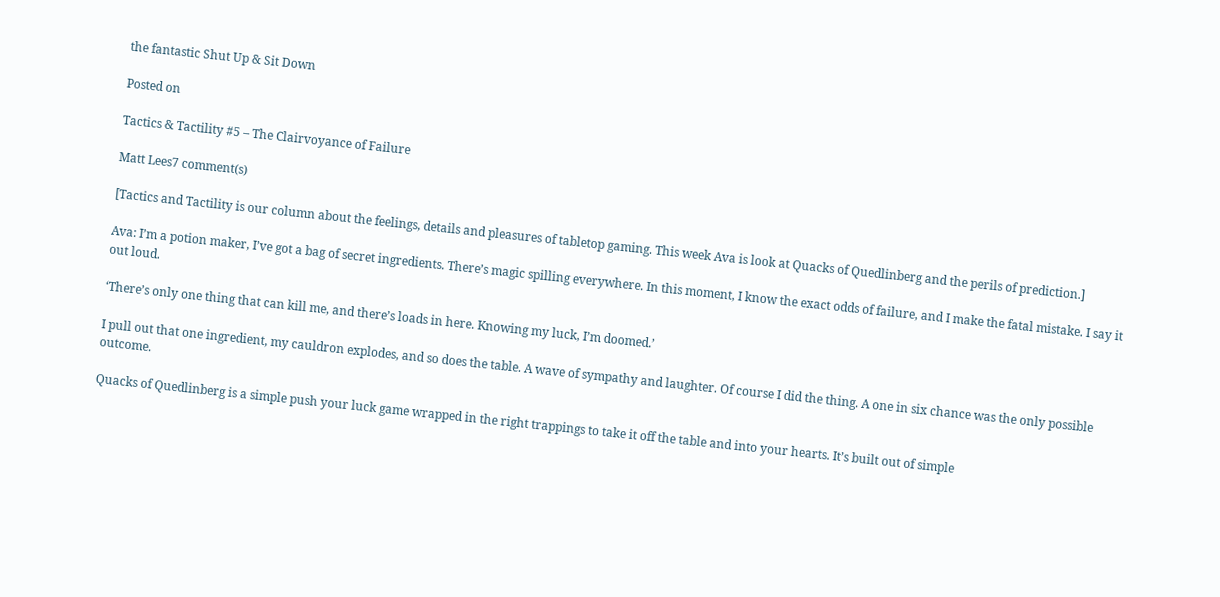the fantastic Shut Up & Sit Down

Posted on

Tactics & Tactility #5 – The Clairvoyance of Failure

Matt Lees7 comment(s)

[Tactics and Tactility is our column about the feelings, details and pleasures of tabletop gaming. This week Ava is look at Quacks of Quedlinberg and the perils of prediction.]

Ava: I’m a potion maker, I’ve got a bag of secret ingredients. There’s magic spilling everywhere. In this moment, I know the exact odds of failure, and I make the fatal mistake. I say it out loud.

‘There’s only one thing that can kill me, and there’s loads in here. Knowing my luck, I’m doomed.’

I pull out that one ingredient, my cauldron explodes, and so does the table. A wave of sympathy and laughter. Of course I did the thing. A one in six chance was the only possible outcome.

Quacks of Quedlinberg is a simple push your luck game wrapped in the right trappings to take it off the table and into your hearts. It’s built out of simple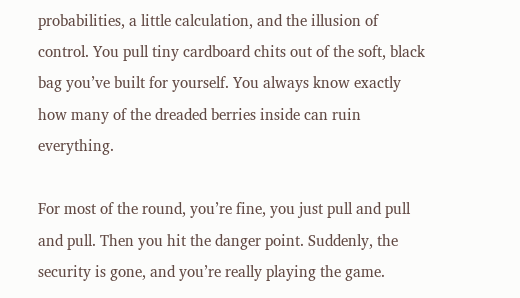probabilities, a little calculation, and the illusion of control. You pull tiny cardboard chits out of the soft, black bag you’ve built for yourself. You always know exactly how many of the dreaded berries inside can ruin everything.

For most of the round, you’re fine, you just pull and pull and pull. Then you hit the danger point. Suddenly, the security is gone, and you’re really playing the game.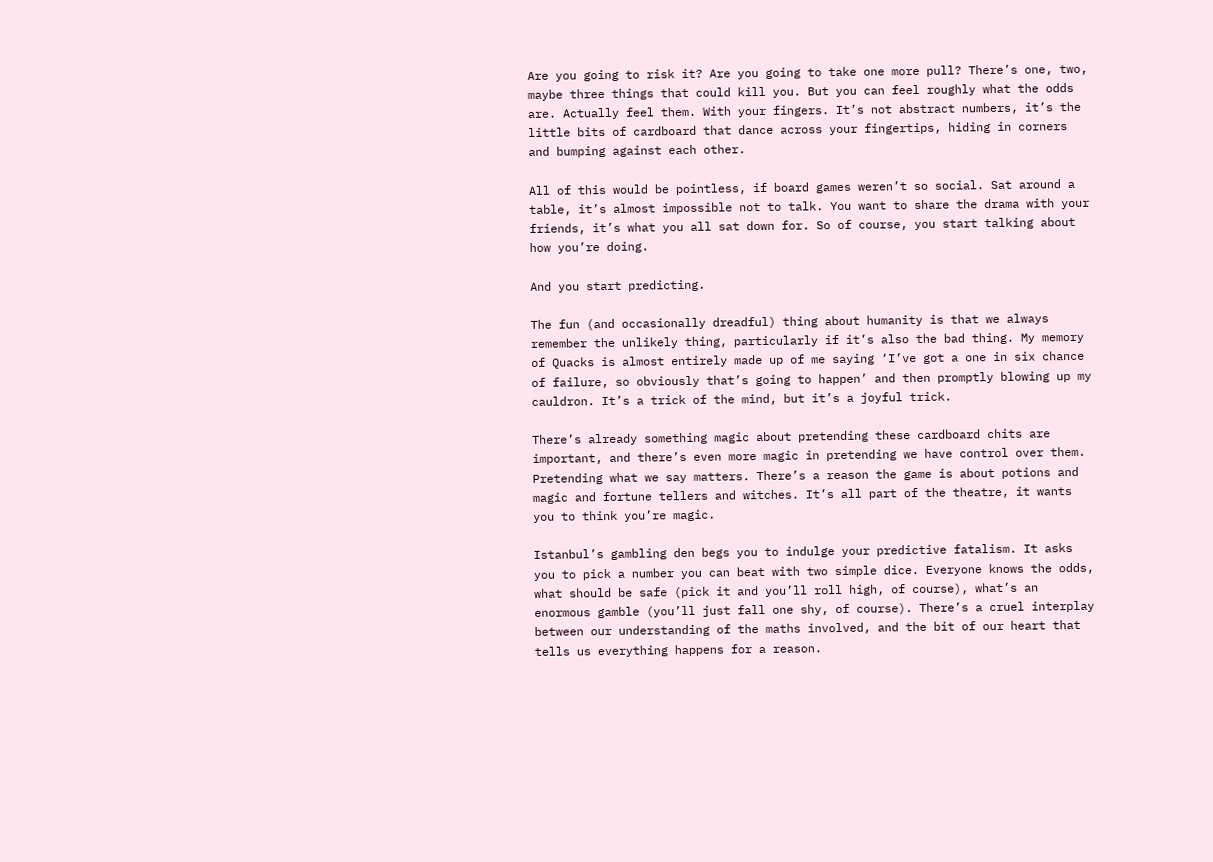Are you going to risk it? Are you going to take one more pull? There’s one, two, maybe three things that could kill you. But you can feel roughly what the odds are. Actually feel them. With your fingers. It’s not abstract numbers, it’s the little bits of cardboard that dance across your fingertips, hiding in corners and bumping against each other.

All of this would be pointless, if board games weren’t so social. Sat around a table, it’s almost impossible not to talk. You want to share the drama with your friends, it’s what you all sat down for. So of course, you start talking about how you’re doing.

And you start predicting.

The fun (and occasionally dreadful) thing about humanity is that we always remember the unlikely thing, particularly if it’s also the bad thing. My memory of Quacks is almost entirely made up of me saying ‘I’ve got a one in six chance of failure, so obviously that’s going to happen’ and then promptly blowing up my cauldron. It’s a trick of the mind, but it’s a joyful trick.

There’s already something magic about pretending these cardboard chits are important, and there’s even more magic in pretending we have control over them. Pretending what we say matters. There’s a reason the game is about potions and  magic and fortune tellers and witches. It’s all part of the theatre, it wants you to think you’re magic.

Istanbul’s gambling den begs you to indulge your predictive fatalism. It asks you to pick a number you can beat with two simple dice. Everyone knows the odds, what should be safe (pick it and you’ll roll high, of course), what’s an enormous gamble (you’ll just fall one shy, of course). There’s a cruel interplay between our understanding of the maths involved, and the bit of our heart that tells us everything happens for a reason.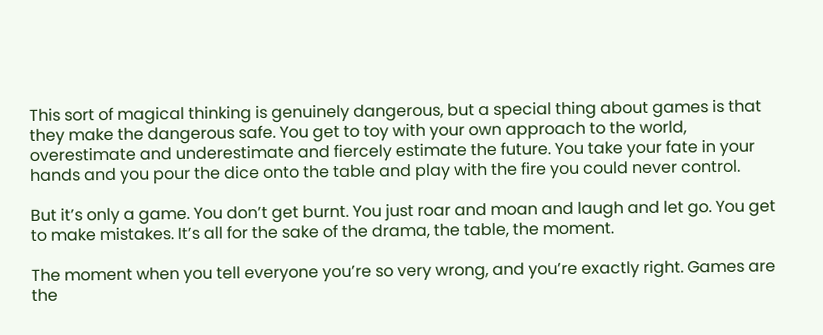This sort of magical thinking is genuinely dangerous, but a special thing about games is that they make the dangerous safe. You get to toy with your own approach to the world, overestimate and underestimate and fiercely estimate the future. You take your fate in your hands and you pour the dice onto the table and play with the fire you could never control.

But it’s only a game. You don’t get burnt. You just roar and moan and laugh and let go. You get to make mistakes. It’s all for the sake of the drama, the table, the moment.

The moment when you tell everyone you’re so very wrong, and you’re exactly right. Games are the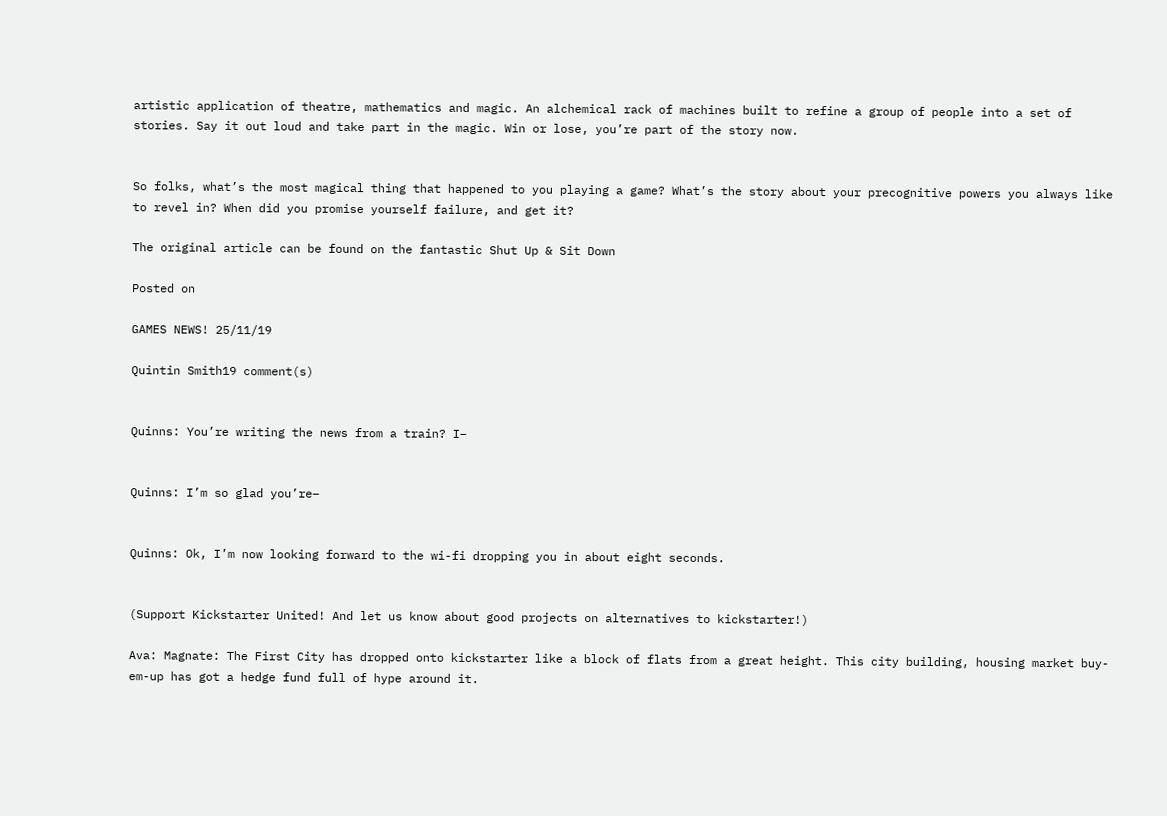artistic application of theatre, mathematics and magic. An alchemical rack of machines built to refine a group of people into a set of stories. Say it out loud and take part in the magic. Win or lose, you’re part of the story now.


So folks, what’s the most magical thing that happened to you playing a game? What’s the story about your precognitive powers you always like to revel in? When did you promise yourself failure, and get it?

The original article can be found on the fantastic Shut Up & Sit Down

Posted on

GAMES NEWS! 25/11/19

Quintin Smith19 comment(s)


Quinns: You’re writing the news from a train? I–


Quinns: I’m so glad you’re–


Quinns: Ok, I’m now looking forward to the wi-fi dropping you in about eight seconds.


(Support Kickstarter United! And let us know about good projects on alternatives to kickstarter!)

Ava: Magnate: The First City has dropped onto kickstarter like a block of flats from a great height. This city building, housing market buy-em-up has got a hedge fund full of hype around it.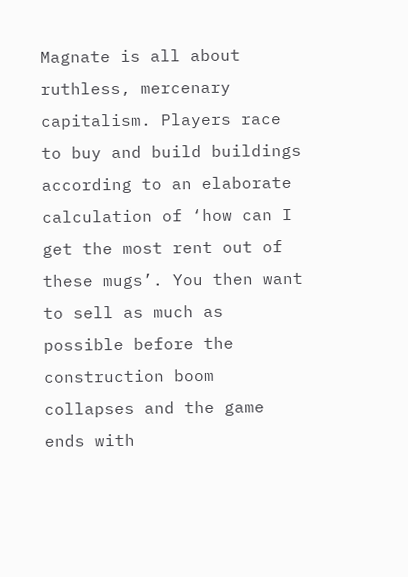Magnate is all about ruthless, mercenary capitalism. Players race to buy and build buildings according to an elaborate calculation of ‘how can I get the most rent out of these mugs’. You then want to sell as much as possible before the construction boom collapses and the game ends with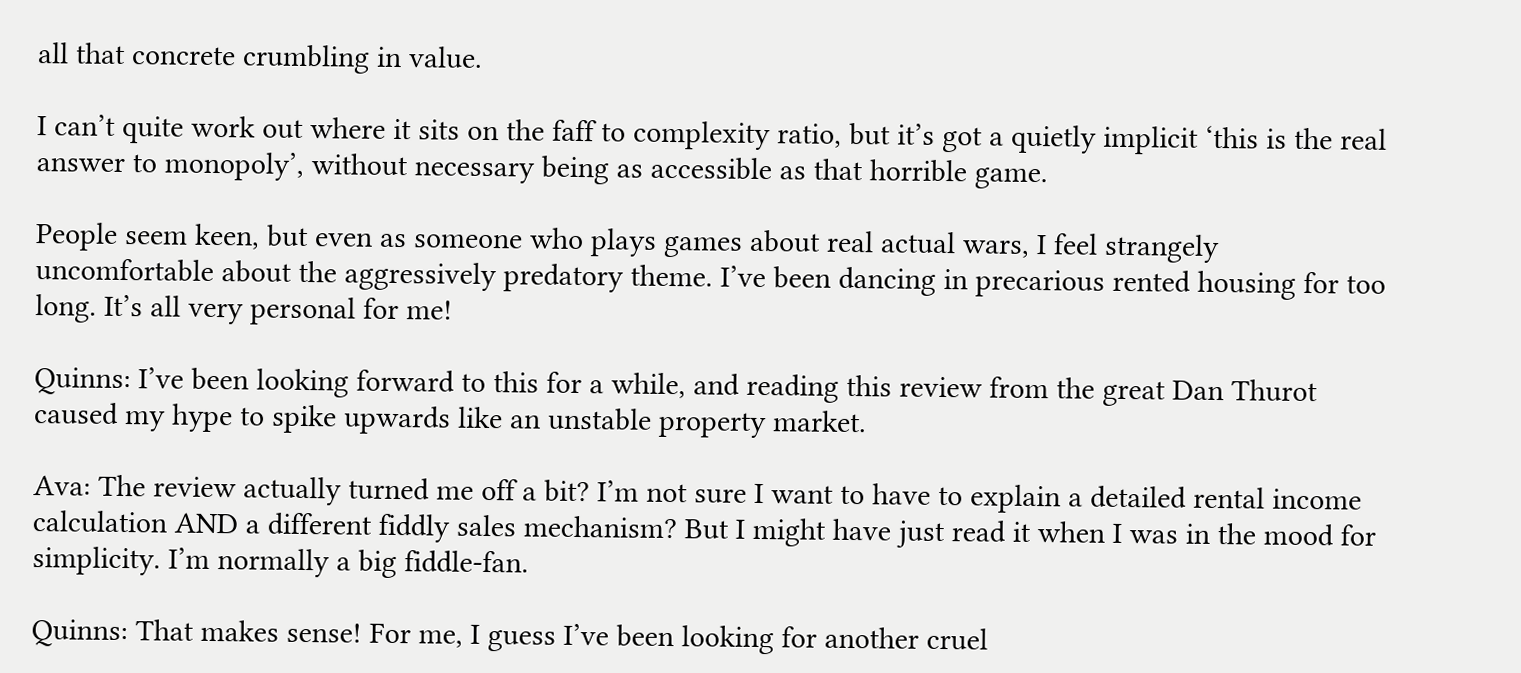all that concrete crumbling in value.

I can’t quite work out where it sits on the faff to complexity ratio, but it’s got a quietly implicit ‘this is the real answer to monopoly’, without necessary being as accessible as that horrible game.

People seem keen, but even as someone who plays games about real actual wars, I feel strangely uncomfortable about the aggressively predatory theme. I’ve been dancing in precarious rented housing for too long. It’s all very personal for me!

Quinns: I’ve been looking forward to this for a while, and reading this review from the great Dan Thurot caused my hype to spike upwards like an unstable property market.

Ava: The review actually turned me off a bit? I’m not sure I want to have to explain a detailed rental income calculation AND a different fiddly sales mechanism? But I might have just read it when I was in the mood for simplicity. I’m normally a big fiddle-fan.

Quinns: That makes sense! For me, I guess I’ve been looking for another cruel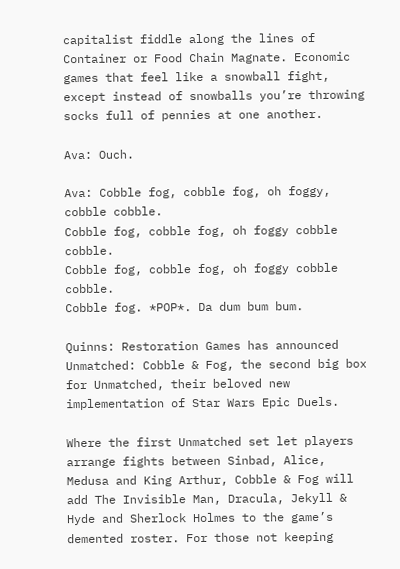capitalist fiddle along the lines of Container or Food Chain Magnate. Economic games that feel like a snowball fight, except instead of snowballs you’re throwing socks full of pennies at one another.

Ava: Ouch.

Ava: Cobble fog, cobble fog, oh foggy, cobble cobble.
Cobble fog, cobble fog, oh foggy cobble cobble.
Cobble fog, cobble fog, oh foggy cobble cobble.
Cobble fog. *POP*. Da dum bum bum.

Quinns: Restoration Games has announced Unmatched: Cobble & Fog, the second big box for Unmatched, their beloved new implementation of Star Wars Epic Duels.

Where the first Unmatched set let players arrange fights between Sinbad, Alice, Medusa and King Arthur, Cobble & Fog will add The Invisible Man, Dracula, Jekyll & Hyde and Sherlock Holmes to the game’s demented roster. For those not keeping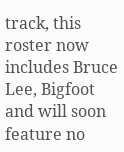track, this roster now includes Bruce Lee, Bigfoot and will soon feature no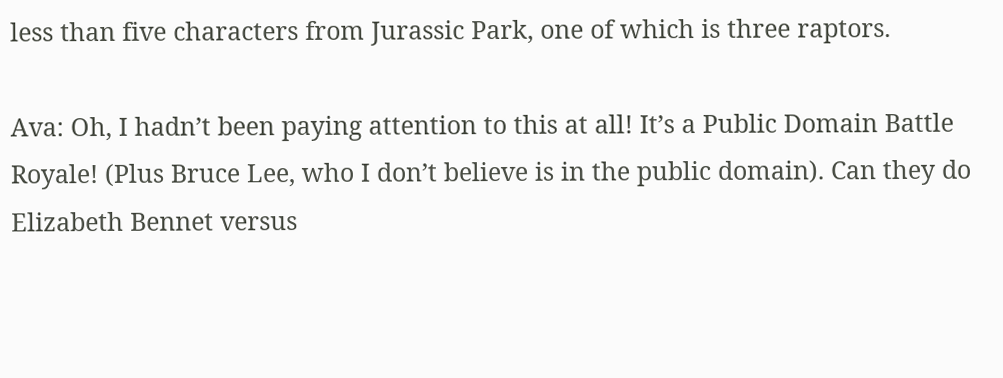less than five characters from Jurassic Park, one of which is three raptors.

Ava: Oh, I hadn’t been paying attention to this at all! It’s a Public Domain Battle Royale! (Plus Bruce Lee, who I don’t believe is in the public domain). Can they do Elizabeth Bennet versus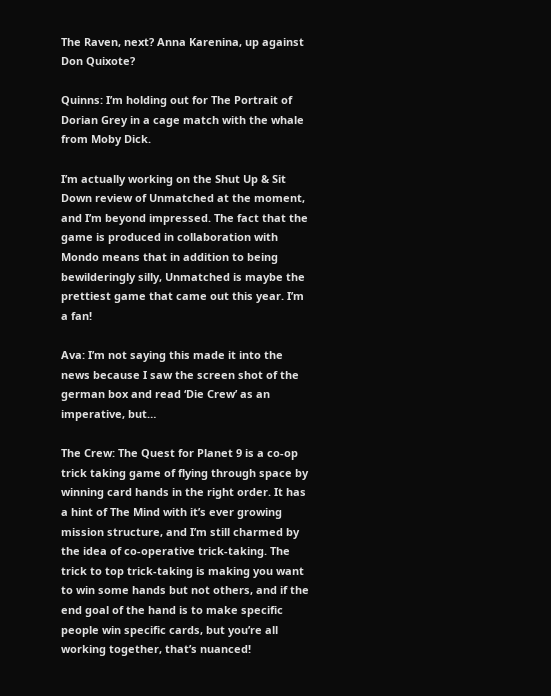The Raven, next? Anna Karenina, up against Don Quixote?

Quinns: I’m holding out for The Portrait of Dorian Grey in a cage match with the whale from Moby Dick.

I’m actually working on the Shut Up & Sit Down review of Unmatched at the moment, and I’m beyond impressed. The fact that the game is produced in collaboration with Mondo means that in addition to being bewilderingly silly, Unmatched is maybe the prettiest game that came out this year. I’m a fan!

Ava: I’m not saying this made it into the news because I saw the screen shot of the german box and read ‘Die Crew’ as an imperative, but…

The Crew: The Quest for Planet 9 is a co-op trick taking game of flying through space by winning card hands in the right order. It has a hint of The Mind with it’s ever growing mission structure, and I’m still charmed by the idea of co-operative trick-taking. The trick to top trick-taking is making you want to win some hands but not others, and if the end goal of the hand is to make specific people win specific cards, but you’re all working together, that’s nuanced!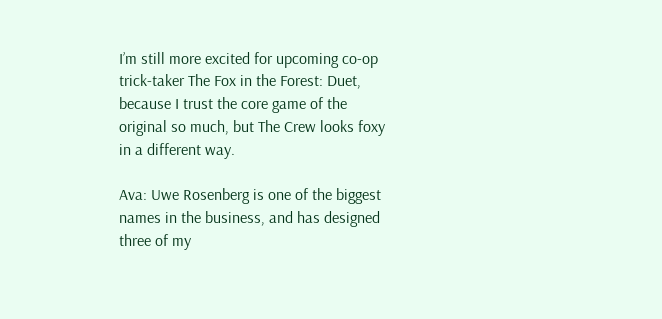I’m still more excited for upcoming co-op trick-taker The Fox in the Forest: Duet, because I trust the core game of the original so much, but The Crew looks foxy in a different way.

Ava: Uwe Rosenberg is one of the biggest names in the business, and has designed three of my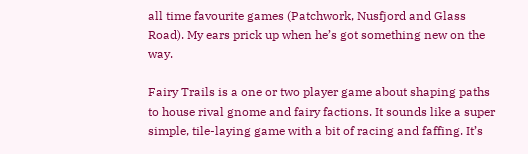all time favourite games (Patchwork, Nusfjord and Glass Road). My ears prick up when he’s got something new on the way.

Fairy Trails is a one or two player game about shaping paths to house rival gnome and fairy factions. It sounds like a super simple, tile-laying game with a bit of racing and faffing. It’s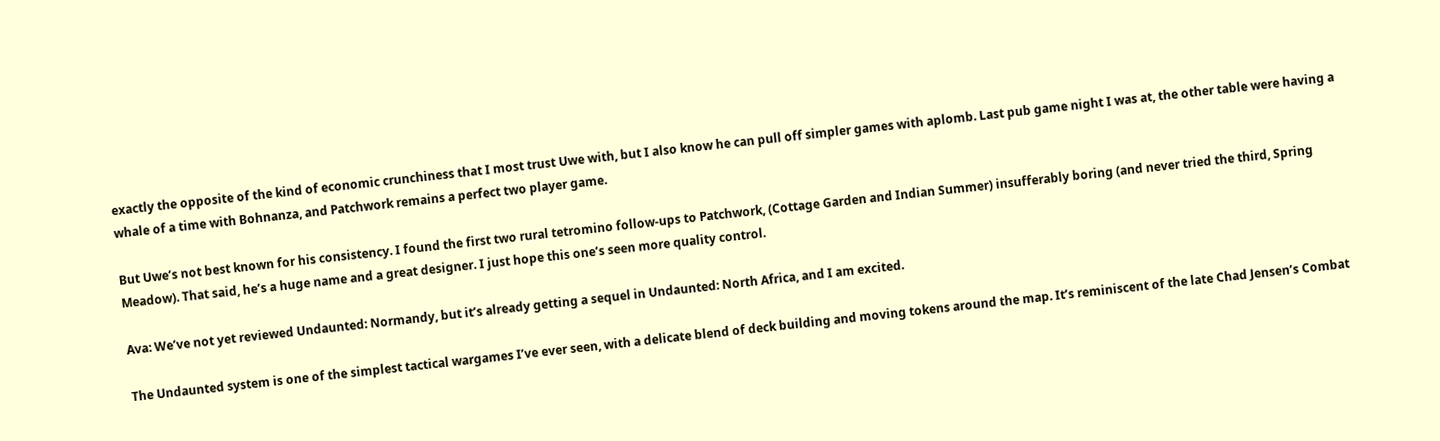exactly the opposite of the kind of economic crunchiness that I most trust Uwe with, but I also know he can pull off simpler games with aplomb. Last pub game night I was at, the other table were having a whale of a time with Bohnanza, and Patchwork remains a perfect two player game.

But Uwe’s not best known for his consistency. I found the first two rural tetromino follow-ups to Patchwork, (Cottage Garden and Indian Summer) insufferably boring (and never tried the third, Spring Meadow). That said, he’s a huge name and a great designer. I just hope this one’s seen more quality control.

Ava: We’ve not yet reviewed Undaunted: Normandy, but it’s already getting a sequel in Undaunted: North Africa, and I am excited.

The Undaunted system is one of the simplest tactical wargames I’ve ever seen, with a delicate blend of deck building and moving tokens around the map. It’s reminiscent of the late Chad Jensen’s Combat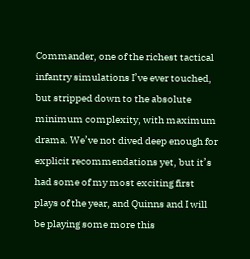Commander, one of the richest tactical infantry simulations I’ve ever touched, but stripped down to the absolute minimum complexity, with maximum drama. We’ve not dived deep enough for explicit recommendations yet, but it’s had some of my most exciting first plays of the year, and Quinns and I will be playing some more this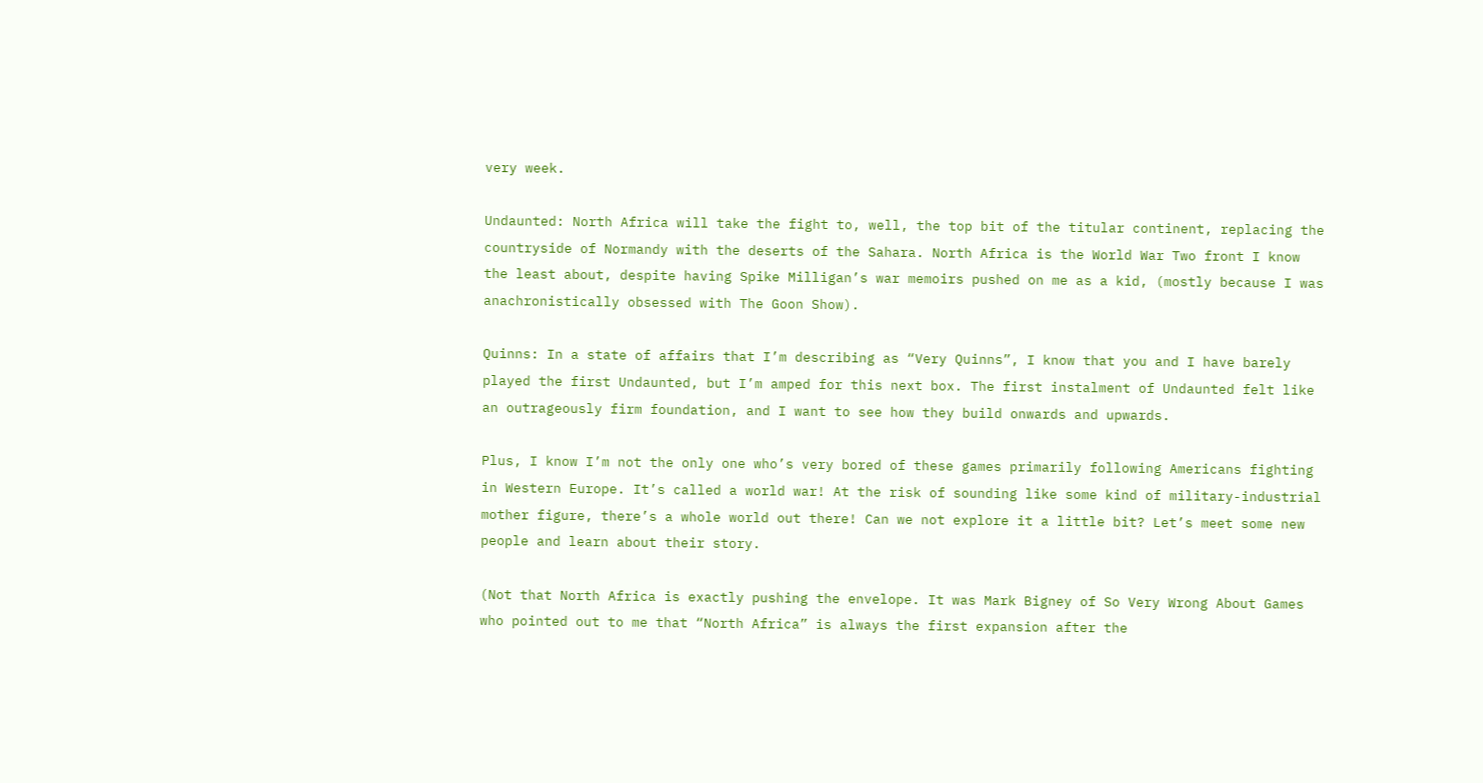very week.

Undaunted: North Africa will take the fight to, well, the top bit of the titular continent, replacing the countryside of Normandy with the deserts of the Sahara. North Africa is the World War Two front I know the least about, despite having Spike Milligan’s war memoirs pushed on me as a kid, (mostly because I was anachronistically obsessed with The Goon Show).

Quinns: In a state of affairs that I’m describing as “Very Quinns”, I know that you and I have barely played the first Undaunted, but I’m amped for this next box. The first instalment of Undaunted felt like an outrageously firm foundation, and I want to see how they build onwards and upwards.

Plus, I know I’m not the only one who’s very bored of these games primarily following Americans fighting in Western Europe. It’s called a world war! At the risk of sounding like some kind of military-industrial mother figure, there’s a whole world out there! Can we not explore it a little bit? Let’s meet some new people and learn about their story.

(Not that North Africa is exactly pushing the envelope. It was Mark Bigney of So Very Wrong About Games who pointed out to me that “North Africa” is always the first expansion after the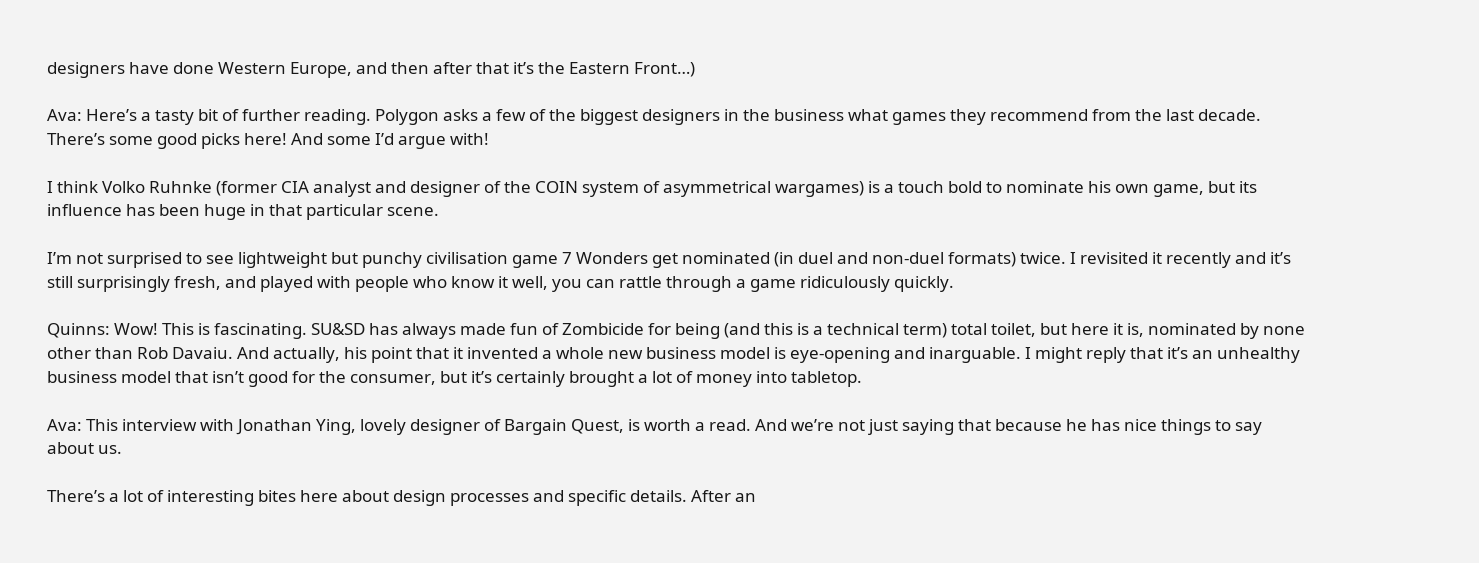designers have done Western Europe, and then after that it’s the Eastern Front…)

Ava: Here’s a tasty bit of further reading. Polygon asks a few of the biggest designers in the business what games they recommend from the last decade. There’s some good picks here! And some I’d argue with!

I think Volko Ruhnke (former CIA analyst and designer of the COIN system of asymmetrical wargames) is a touch bold to nominate his own game, but its influence has been huge in that particular scene.

I’m not surprised to see lightweight but punchy civilisation game 7 Wonders get nominated (in duel and non-duel formats) twice. I revisited it recently and it’s still surprisingly fresh, and played with people who know it well, you can rattle through a game ridiculously quickly.

Quinns: Wow! This is fascinating. SU&SD has always made fun of Zombicide for being (and this is a technical term) total toilet, but here it is, nominated by none other than Rob Davaiu. And actually, his point that it invented a whole new business model is eye-opening and inarguable. I might reply that it’s an unhealthy business model that isn’t good for the consumer, but it’s certainly brought a lot of money into tabletop.

Ava: This interview with Jonathan Ying, lovely designer of Bargain Quest, is worth a read. And we’re not just saying that because he has nice things to say about us.

There’s a lot of interesting bites here about design processes and specific details. After an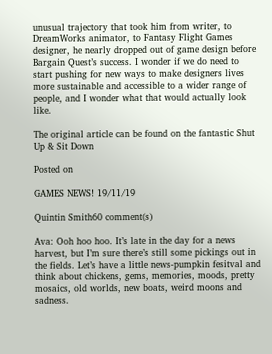unusual trajectory that took him from writer, to DreamWorks animator, to Fantasy Flight Games designer, he nearly dropped out of game design before Bargain Quest’s success. I wonder if we do need to start pushing for new ways to make designers lives more sustainable and accessible to a wider range of people, and I wonder what that would actually look like.

The original article can be found on the fantastic Shut Up & Sit Down

Posted on

GAMES NEWS! 19/11/19

Quintin Smith60 comment(s)

Ava: Ooh hoo hoo. It’s late in the day for a news harvest, but I’m sure there’s still some pickings out in the fields. Let’s have a little news-pumpkin fesitval and think about chickens, gems, memories, moods, pretty mosaics, old worlds, new boats, weird moons and sadness.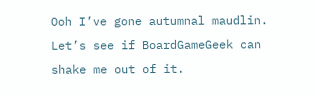Ooh I’ve gone autumnal maudlin. Let’s see if BoardGameGeek can shake me out of it.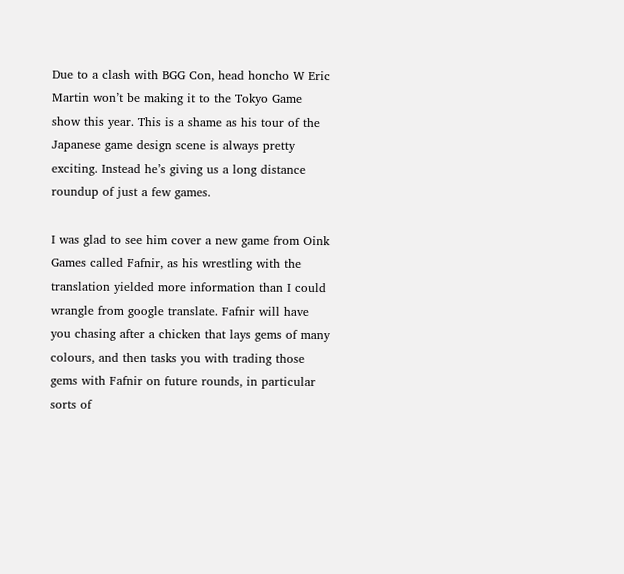Due to a clash with BGG Con, head honcho W Eric Martin won’t be making it to the Tokyo Game show this year. This is a shame as his tour of the Japanese game design scene is always pretty exciting. Instead he’s giving us a long distance roundup of just a few games.

I was glad to see him cover a new game from Oink Games called Fafnir, as his wrestling with the translation yielded more information than I could wrangle from google translate. Fafnir will have you chasing after a chicken that lays gems of many colours, and then tasks you with trading those gems with Fafnir on future rounds, in particular sorts of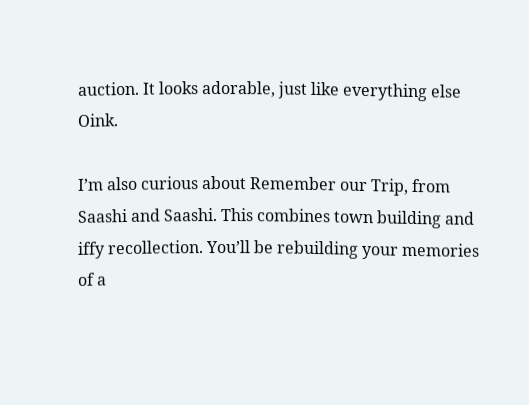auction. It looks adorable, just like everything else Oink.

I’m also curious about Remember our Trip, from Saashi and Saashi. This combines town building and iffy recollection. You’ll be rebuilding your memories of a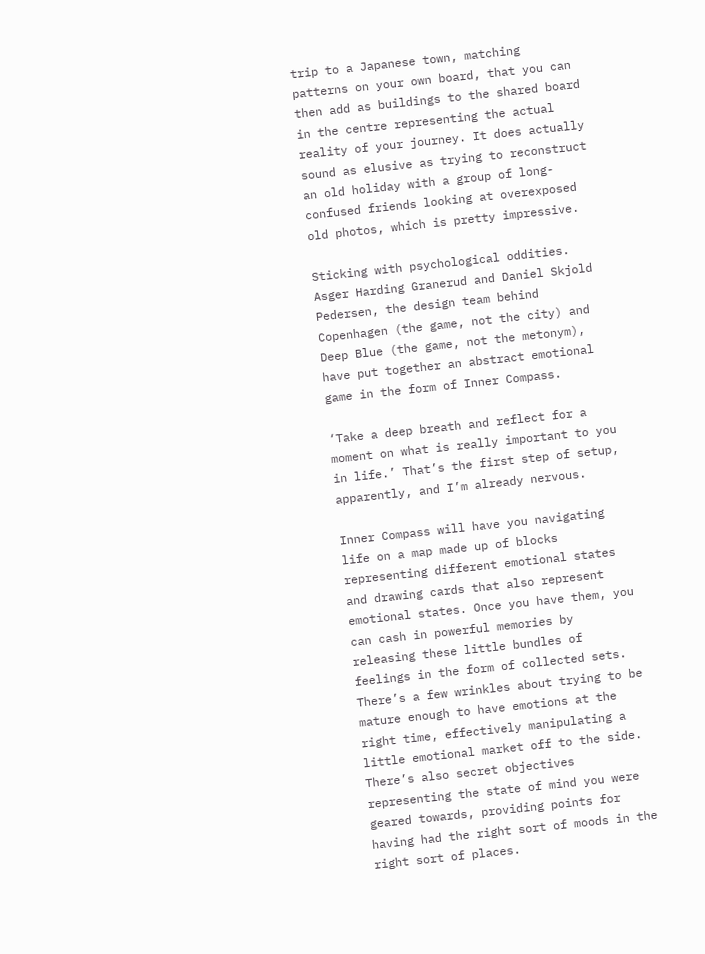trip to a Japanese town, matching patterns on your own board, that you can then add as buildings to the shared board in the centre representing the actual reality of your journey. It does actually sound as elusive as trying to reconstruct an old holiday with a group of long-confused friends looking at overexposed old photos, which is pretty impressive.

Sticking with psychological oddities. Asger Harding Granerud and Daniel Skjold Pedersen, the design team behind Copenhagen (the game, not the city) and Deep Blue (the game, not the metonym), have put together an abstract emotional game in the form of Inner Compass.

‘Take a deep breath and reflect for a moment on what is really important to you in life.’ That’s the first step of setup, apparently, and I’m already nervous.

Inner Compass will have you navigating life on a map made up of blocks representing different emotional states and drawing cards that also represent emotional states. Once you have them, you can cash in powerful memories by releasing these little bundles of feelings in the form of collected sets. There’s a few wrinkles about trying to be mature enough to have emotions at the right time, effectively manipulating a little emotional market off to the side. There’s also secret objectives representing the state of mind you were geared towards, providing points for having had the right sort of moods in the right sort of places.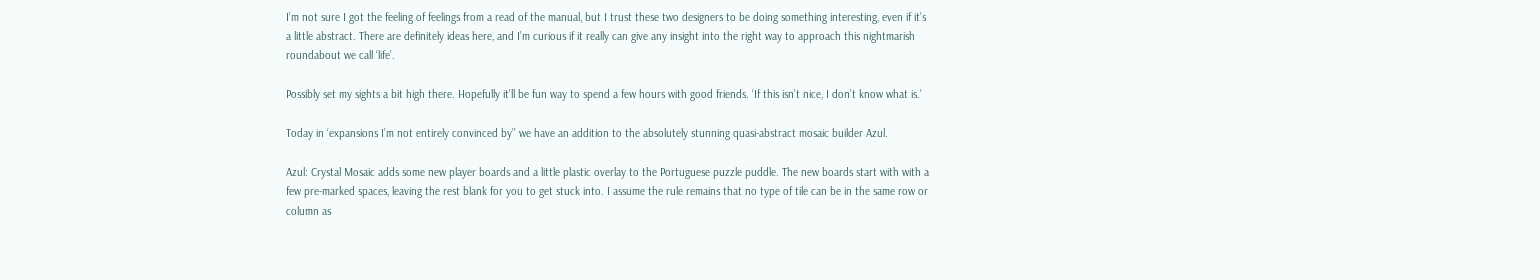I’m not sure I got the feeling of feelings from a read of the manual, but I trust these two designers to be doing something interesting, even if it’s a little abstract. There are definitely ideas here, and I’m curious if it really can give any insight into the right way to approach this nightmarish roundabout we call ‘life’.

Possibly set my sights a bit high there. Hopefully it’ll be fun way to spend a few hours with good friends. ‘If this isn’t nice, I don’t know what is.’

Today in ‘expansions I’m not entirely convinced by’’ we have an addition to the absolutely stunning quasi-abstract mosaic builder Azul.

Azul: Crystal Mosaic adds some new player boards and a little plastic overlay to the Portuguese puzzle puddle. The new boards start with with a few pre-marked spaces, leaving the rest blank for you to get stuck into. I assume the rule remains that no type of tile can be in the same row or column as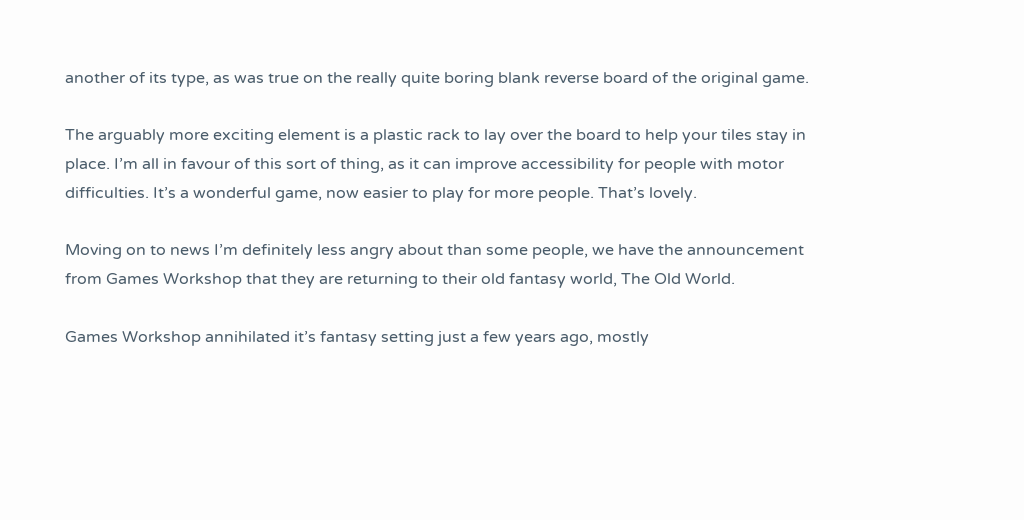another of its type, as was true on the really quite boring blank reverse board of the original game.

The arguably more exciting element is a plastic rack to lay over the board to help your tiles stay in place. I’m all in favour of this sort of thing, as it can improve accessibility for people with motor difficulties. It’s a wonderful game, now easier to play for more people. That’s lovely.

Moving on to news I’m definitely less angry about than some people, we have the announcement from Games Workshop that they are returning to their old fantasy world, The Old World.

Games Workshop annihilated it’s fantasy setting just a few years ago, mostly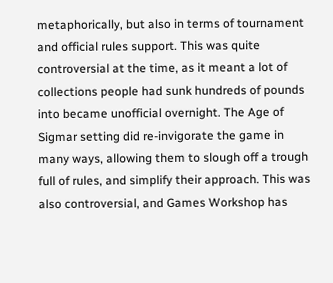metaphorically, but also in terms of tournament and official rules support. This was quite controversial at the time, as it meant a lot of collections people had sunk hundreds of pounds into became unofficial overnight. The Age of Sigmar setting did re-invigorate the game in many ways, allowing them to slough off a trough full of rules, and simplify their approach. This was also controversial, and Games Workshop has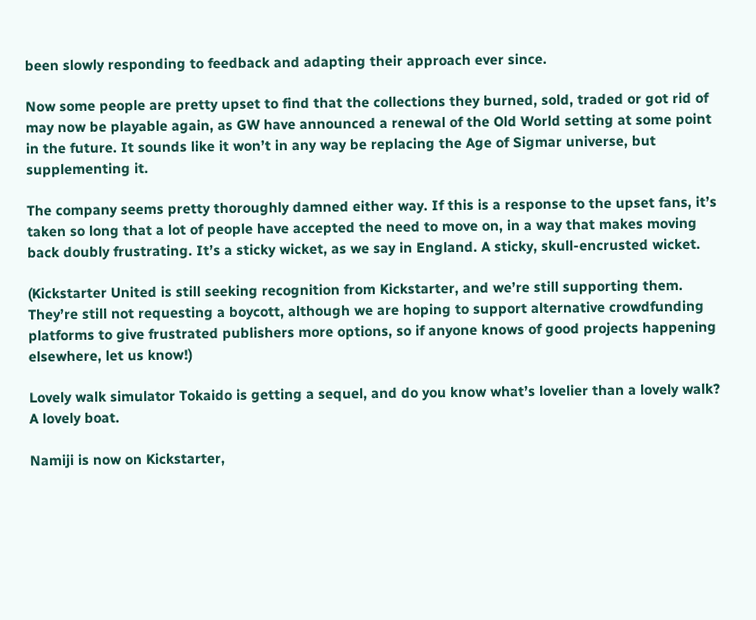been slowly responding to feedback and adapting their approach ever since.

Now some people are pretty upset to find that the collections they burned, sold, traded or got rid of may now be playable again, as GW have announced a renewal of the Old World setting at some point in the future. It sounds like it won’t in any way be replacing the Age of Sigmar universe, but supplementing it.

The company seems pretty thoroughly damned either way. If this is a response to the upset fans, it’s taken so long that a lot of people have accepted the need to move on, in a way that makes moving back doubly frustrating. It’s a sticky wicket, as we say in England. A sticky, skull-encrusted wicket.

(Kickstarter United is still seeking recognition from Kickstarter, and we’re still supporting them. They’re still not requesting a boycott, although we are hoping to support alternative crowdfunding platforms to give frustrated publishers more options, so if anyone knows of good projects happening elsewhere, let us know!)

Lovely walk simulator Tokaido is getting a sequel, and do you know what’s lovelier than a lovely walk? A lovely boat.

Namiji is now on Kickstarter,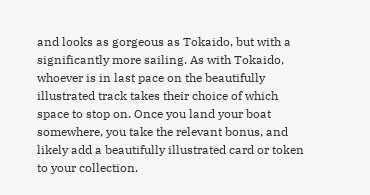and looks as gorgeous as Tokaido, but with a significantly more sailing. As with Tokaido, whoever is in last pace on the beautifully illustrated track takes their choice of which space to stop on. Once you land your boat somewhere, you take the relevant bonus, and likely add a beautifully illustrated card or token to your collection.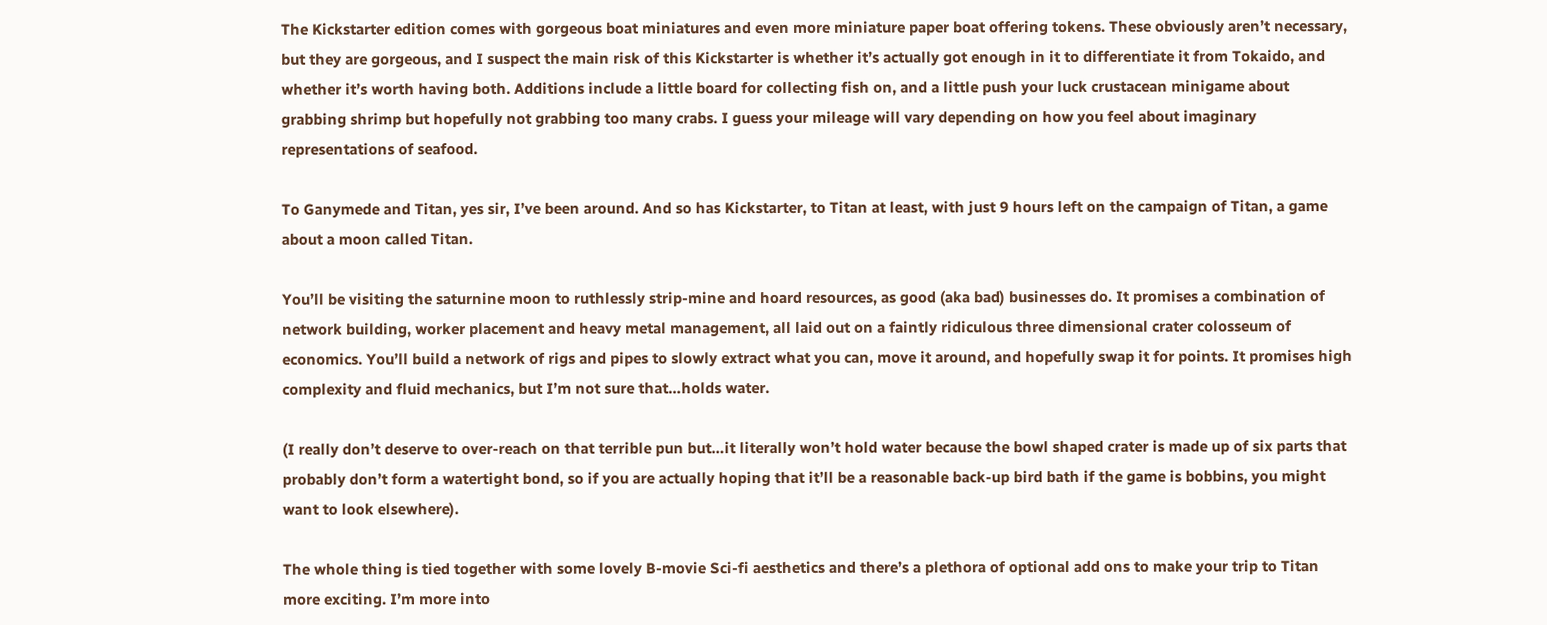The Kickstarter edition comes with gorgeous boat miniatures and even more miniature paper boat offering tokens. These obviously aren’t necessary, but they are gorgeous, and I suspect the main risk of this Kickstarter is whether it’s actually got enough in it to differentiate it from Tokaido, and whether it’s worth having both. Additions include a little board for collecting fish on, and a little push your luck crustacean minigame about grabbing shrimp but hopefully not grabbing too many crabs. I guess your mileage will vary depending on how you feel about imaginary representations of seafood.

To Ganymede and Titan, yes sir, I’ve been around. And so has Kickstarter, to Titan at least, with just 9 hours left on the campaign of Titan, a game about a moon called Titan.

You’ll be visiting the saturnine moon to ruthlessly strip-mine and hoard resources, as good (aka bad) businesses do. It promises a combination of network building, worker placement and heavy metal management, all laid out on a faintly ridiculous three dimensional crater colosseum of economics. You’ll build a network of rigs and pipes to slowly extract what you can, move it around, and hopefully swap it for points. It promises high complexity and fluid mechanics, but I’m not sure that…holds water.

(I really don’t deserve to over-reach on that terrible pun but…it literally won’t hold water because the bowl shaped crater is made up of six parts that probably don’t form a watertight bond, so if you are actually hoping that it’ll be a reasonable back-up bird bath if the game is bobbins, you might want to look elsewhere).

The whole thing is tied together with some lovely B-movie Sci-fi aesthetics and there’s a plethora of optional add ons to make your trip to Titan more exciting. I’m more into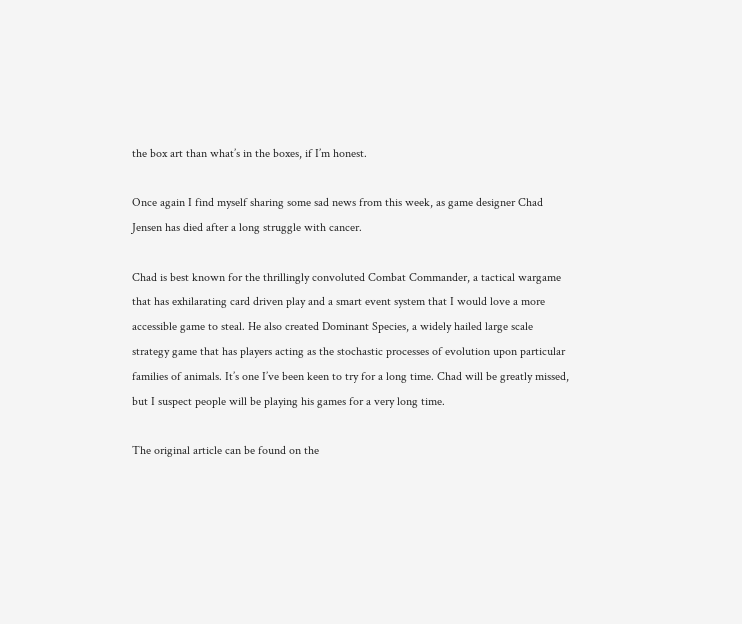the box art than what’s in the boxes, if I’m honest.

Once again I find myself sharing some sad news from this week, as game designer Chad Jensen has died after a long struggle with cancer.

Chad is best known for the thrillingly convoluted Combat Commander, a tactical wargame that has exhilarating card driven play and a smart event system that I would love a more accessible game to steal. He also created Dominant Species, a widely hailed large scale strategy game that has players acting as the stochastic processes of evolution upon particular families of animals. It’s one I’ve been keen to try for a long time. Chad will be greatly missed, but I suspect people will be playing his games for a very long time.

The original article can be found on the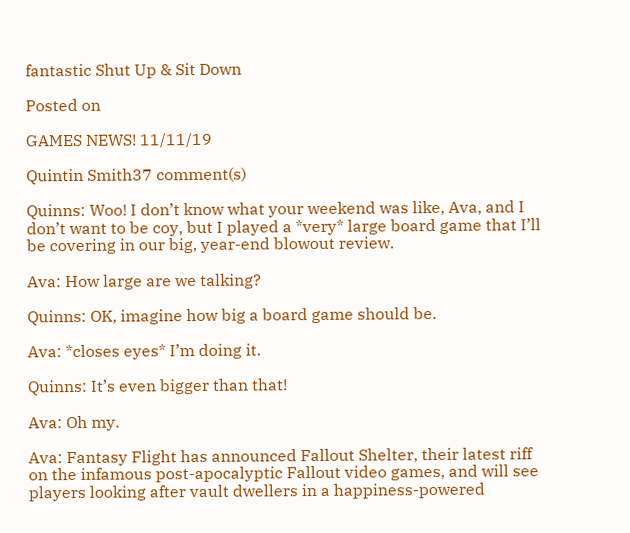fantastic Shut Up & Sit Down

Posted on

GAMES NEWS! 11/11/19

Quintin Smith37 comment(s)

Quinns: Woo! I don’t know what your weekend was like, Ava, and I don’t want to be coy, but I played a *very* large board game that I’ll be covering in our big, year-end blowout review.

Ava: How large are we talking?

Quinns: OK, imagine how big a board game should be.

Ava: *closes eyes* I’m doing it.

Quinns: It’s even bigger than that!

Ava: Oh my.

Ava: Fantasy Flight has announced Fallout Shelter, their latest riff on the infamous post-apocalyptic Fallout video games, and will see players looking after vault dwellers in a happiness-powered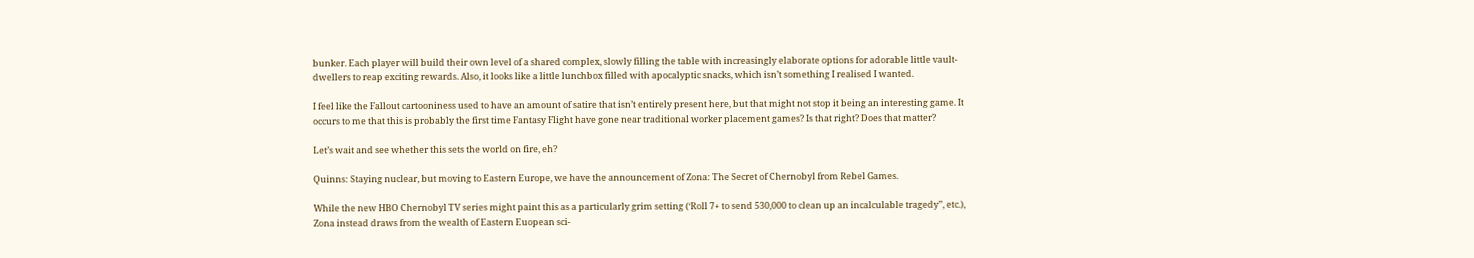bunker. Each player will build their own level of a shared complex, slowly filling the table with increasingly elaborate options for adorable little vault-dwellers to reap exciting rewards. Also, it looks like a little lunchbox filled with apocalyptic snacks, which isn’t something I realised I wanted.

I feel like the Fallout cartooniness used to have an amount of satire that isn’t entirely present here, but that might not stop it being an interesting game. It occurs to me that this is probably the first time Fantasy Flight have gone near traditional worker placement games? Is that right? Does that matter?

Let’s wait and see whether this sets the world on fire, eh?

Quinns: Staying nuclear, but moving to Eastern Europe, we have the announcement of Zona: The Secret of Chernobyl from Rebel Games.

While the new HBO Chernobyl TV series might paint this as a particularly grim setting (‘Roll 7+ to send 530,000 to clean up an incalculable tragedy’’, etc.), Zona instead draws from the wealth of Eastern Euopean sci-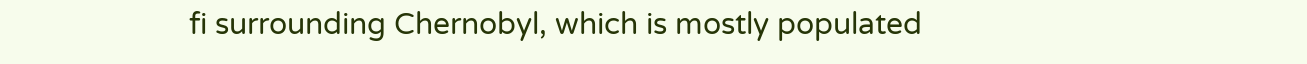fi surrounding Chernobyl, which is mostly populated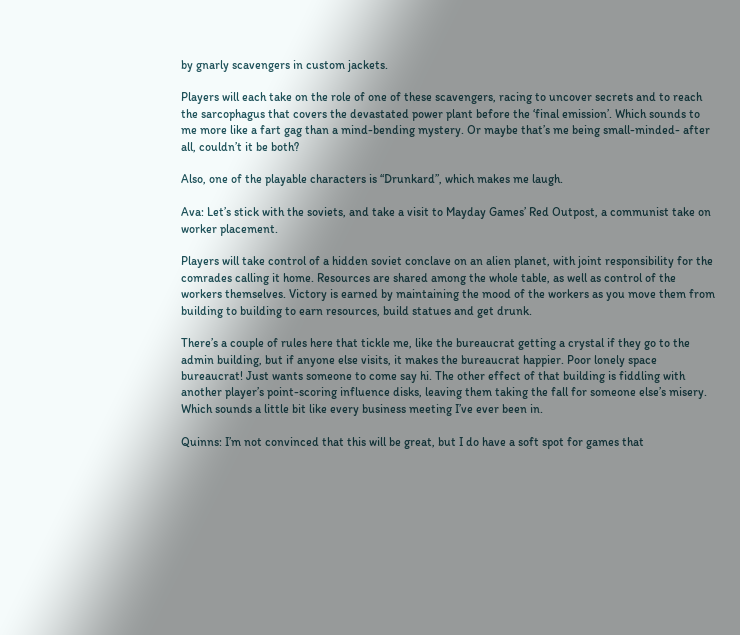by gnarly scavengers in custom jackets.

Players will each take on the role of one of these scavengers, racing to uncover secrets and to reach the sarcophagus that covers the devastated power plant before the ‘final emission’. Which sounds to me more like a fart gag than a mind-bending mystery. Or maybe that’s me being small-minded- after all, couldn’t it be both?

Also, one of the playable characters is “Drunkard”, which makes me laugh.

Ava: Let’s stick with the soviets, and take a visit to Mayday Games’ Red Outpost, a communist take on worker placement.

Players will take control of a hidden soviet conclave on an alien planet, with joint responsibility for the comrades calling it home. Resources are shared among the whole table, as well as control of the workers themselves. Victory is earned by maintaining the mood of the workers as you move them from building to building to earn resources, build statues and get drunk.

There’s a couple of rules here that tickle me, like the bureaucrat getting a crystal if they go to the admin building, but if anyone else visits, it makes the bureaucrat happier. Poor lonely space bureaucrat! Just wants someone to come say hi. The other effect of that building is fiddling with another player’s point-scoring influence disks, leaving them taking the fall for someone else’s misery. Which sounds a little bit like every business meeting I’ve ever been in.

Quinns: I’m not convinced that this will be great, but I do have a soft spot for games that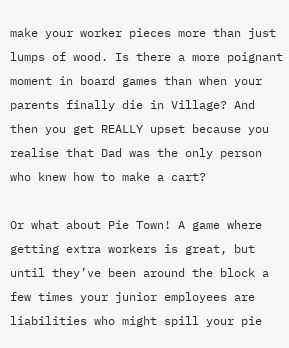make your worker pieces more than just lumps of wood. Is there a more poignant moment in board games than when your parents finally die in Village? And then you get REALLY upset because you realise that Dad was the only person who knew how to make a cart?

Or what about Pie Town! A game where getting extra workers is great, but until they’ve been around the block a few times your junior employees are liabilities who might spill your pie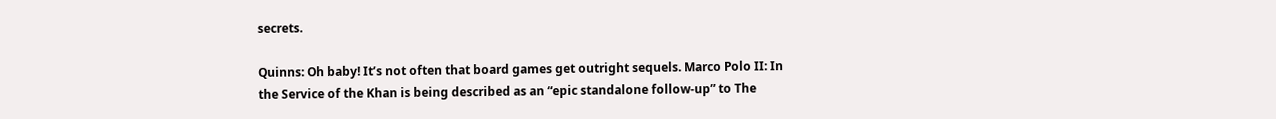secrets.

Quinns: Oh baby! It’s not often that board games get outright sequels. Marco Polo II: In the Service of the Khan is being described as an “epic standalone follow-up” to The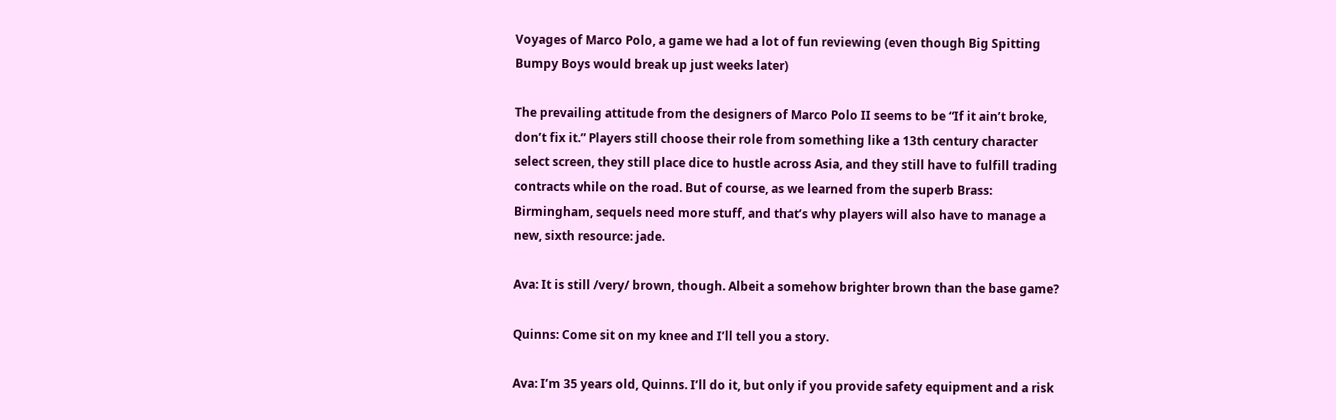Voyages of Marco Polo, a game we had a lot of fun reviewing (even though Big Spitting Bumpy Boys would break up just weeks later)

The prevailing attitude from the designers of Marco Polo II seems to be “If it ain’t broke, don’t fix it.” Players still choose their role from something like a 13th century character select screen, they still place dice to hustle across Asia, and they still have to fulfill trading contracts while on the road. But of course, as we learned from the superb Brass: Birmingham, sequels need more stuff, and that’s why players will also have to manage a new, sixth resource: jade.

Ava: It is still /very/ brown, though. Albeit a somehow brighter brown than the base game?

Quinns: Come sit on my knee and I’ll tell you a story.

Ava: I’m 35 years old, Quinns. I’ll do it, but only if you provide safety equipment and a risk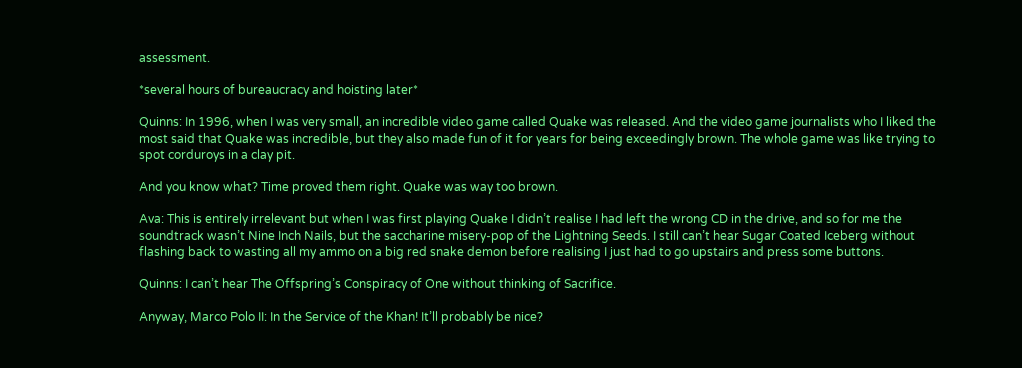assessment.

*several hours of bureaucracy and hoisting later*

Quinns: In 1996, when I was very small, an incredible video game called Quake was released. And the video game journalists who I liked the most said that Quake was incredible, but they also made fun of it for years for being exceedingly brown. The whole game was like trying to spot corduroys in a clay pit.

And you know what? Time proved them right. Quake was way too brown.

Ava: This is entirely irrelevant but when I was first playing Quake I didn’t realise I had left the wrong CD in the drive, and so for me the soundtrack wasn’t Nine Inch Nails, but the saccharine misery-pop of the Lightning Seeds. I still can’t hear Sugar Coated Iceberg without flashing back to wasting all my ammo on a big red snake demon before realising I just had to go upstairs and press some buttons.

Quinns: I can’t hear The Offspring’s Conspiracy of One without thinking of Sacrifice.

Anyway, Marco Polo II: In the Service of the Khan! It’ll probably be nice?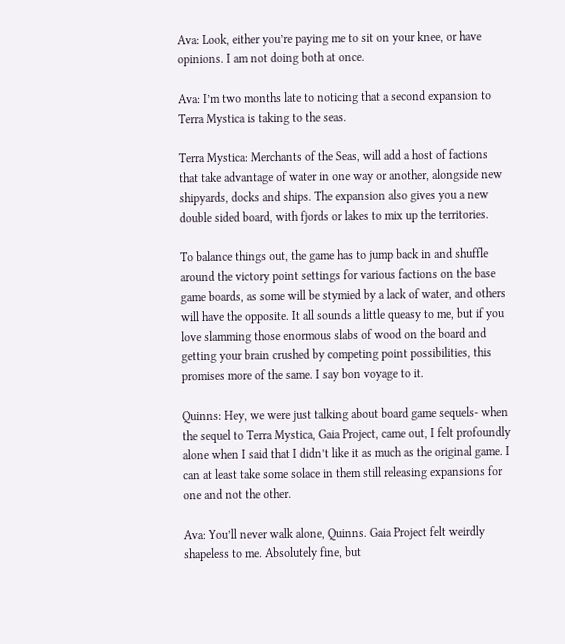Ava: Look, either you’re paying me to sit on your knee, or have opinions. I am not doing both at once.

Ava: I’m two months late to noticing that a second expansion to Terra Mystica is taking to the seas.

Terra Mystica: Merchants of the Seas, will add a host of factions that take advantage of water in one way or another, alongside new shipyards, docks and ships. The expansion also gives you a new double sided board, with fjords or lakes to mix up the territories.

To balance things out, the game has to jump back in and shuffle around the victory point settings for various factions on the base game boards, as some will be stymied by a lack of water, and others will have the opposite. It all sounds a little queasy to me, but if you love slamming those enormous slabs of wood on the board and getting your brain crushed by competing point possibilities, this promises more of the same. I say bon voyage to it.

Quinns: Hey, we were just talking about board game sequels- when the sequel to Terra Mystica, Gaia Project, came out, I felt profoundly alone when I said that I didn’t like it as much as the original game. I can at least take some solace in them still releasing expansions for one and not the other.

Ava: You’ll never walk alone, Quinns. Gaia Project felt weirdly shapeless to me. Absolutely fine, but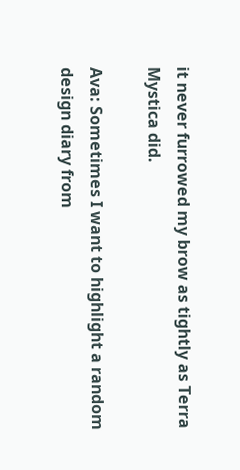it never furrowed my brow as tightly as Terra Mystica did.

Ava: Sometimes I want to highlight a random design diary from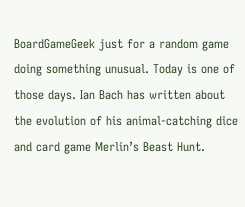BoardGameGeek just for a random game doing something unusual. Today is one of those days. Ian Bach has written about the evolution of his animal-catching dice and card game Merlin’s Beast Hunt.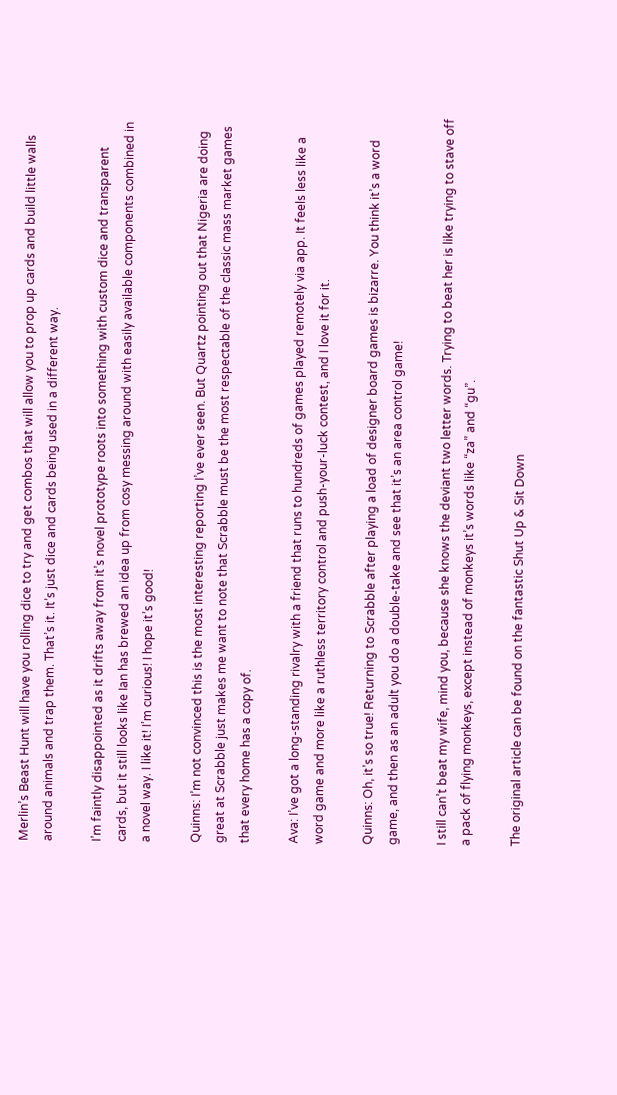Merlin’s Beast Hunt will have you rolling dice to try and get combos that will allow you to prop up cards and build little walls around animals and trap them. That’s it. It’s just dice and cards being used in a different way.

I’m faintly disappointed as it drifts away from it’s novel prototype roots into something with custom dice and transparent cards, but it still looks like Ian has brewed an idea up from cosy messing around with easily available components combined in a novel way. I like it! I’m curious! I hope it’s good!

Quinns: I’m not convinced this is the most interesting reporting I’ve ever seen. But Quartz pointing out that Nigeria are doing great at Scrabble just makes me want to note that Scrabble must be the most respectable of the classic mass market games that every home has a copy of.

Ava: I’ve got a long-standing rivalry with a friend that runs to hundreds of games played remotely via app. It feels less like a word game and more like a ruthless territory control and push-your-luck contest, and I love it for it.

Quinns: Oh, it’s so true! Returning to Scrabble after playing a load of designer board games is bizarre. You think it’s a word game, and then as an adult you do a double-take and see that it’s an area control game!

I still can’t beat my wife, mind you, because she knows the deviant two letter words. Trying to beat her is like trying to stave off a pack of flying monkeys, except instead of monkeys it’s words like “za” and “gu”.

The original article can be found on the fantastic Shut Up & Sit Down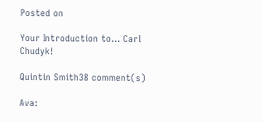Posted on

Your Introduction to… Carl Chudyk!

Quintin Smith38 comment(s)

Ava: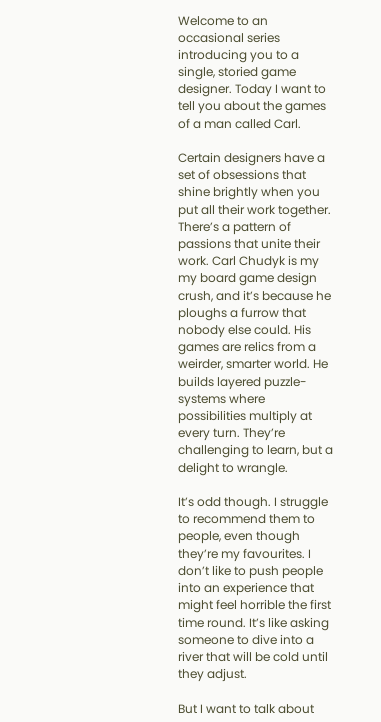Welcome to an occasional series introducing you to a single, storied game designer. Today I want to tell you about the games of a man called Carl.

Certain designers have a set of obsessions that shine brightly when you put all their work together. There’s a pattern of passions that unite their work. Carl Chudyk is my my board game design crush, and it’s because he ploughs a furrow that nobody else could. His games are relics from a weirder, smarter world. He builds layered puzzle-systems where possibilities multiply at every turn. They’re challenging to learn, but a delight to wrangle.

It’s odd though. I struggle to recommend them to people, even though they’re my favourites. I don’t like to push people into an experience that might feel horrible the first time round. It’s like asking someone to dive into a river that will be cold until they adjust.

But I want to talk about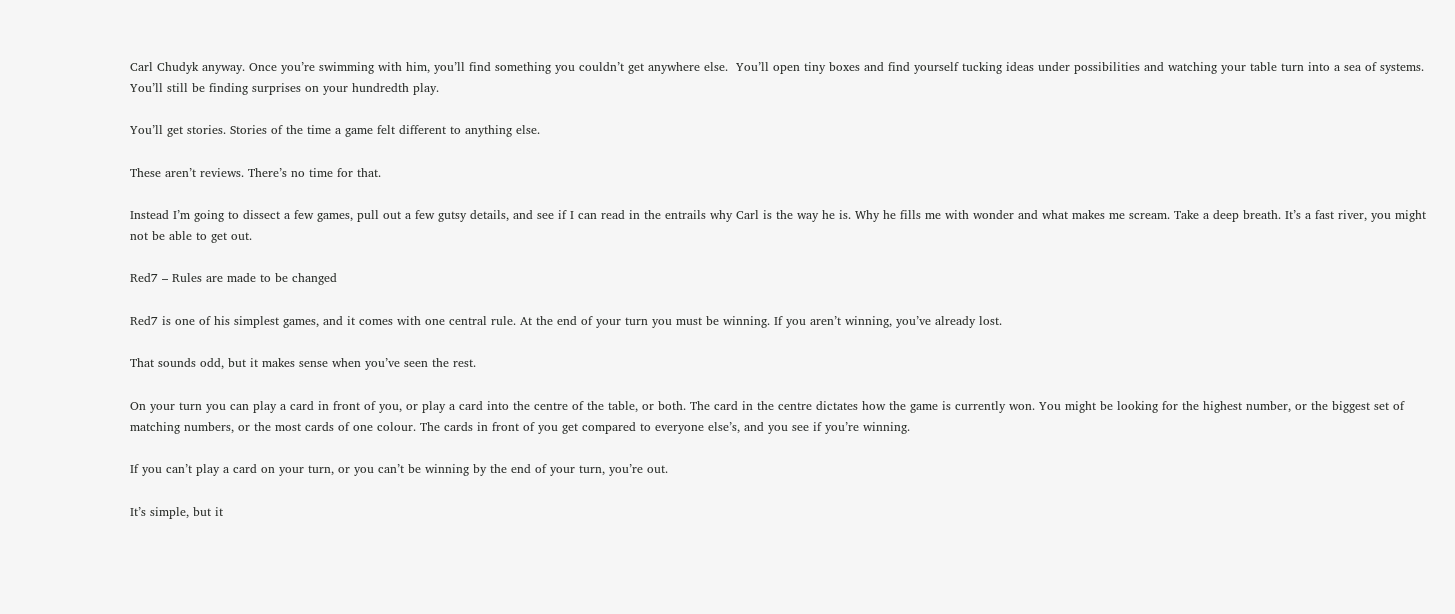Carl Chudyk anyway. Once you’re swimming with him, you’ll find something you couldn’t get anywhere else.  You’ll open tiny boxes and find yourself tucking ideas under possibilities and watching your table turn into a sea of systems. You’ll still be finding surprises on your hundredth play.

You’ll get stories. Stories of the time a game felt different to anything else.

These aren’t reviews. There’s no time for that.

Instead I’m going to dissect a few games, pull out a few gutsy details, and see if I can read in the entrails why Carl is the way he is. Why he fills me with wonder and what makes me scream. Take a deep breath. It’s a fast river, you might not be able to get out.

Red7 – Rules are made to be changed

Red7 is one of his simplest games, and it comes with one central rule. At the end of your turn you must be winning. If you aren’t winning, you’ve already lost.

That sounds odd, but it makes sense when you’ve seen the rest.

On your turn you can play a card in front of you, or play a card into the centre of the table, or both. The card in the centre dictates how the game is currently won. You might be looking for the highest number, or the biggest set of matching numbers, or the most cards of one colour. The cards in front of you get compared to everyone else’s, and you see if you’re winning.

If you can’t play a card on your turn, or you can’t be winning by the end of your turn, you’re out.

It’s simple, but it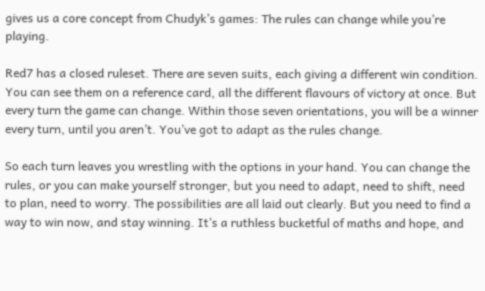gives us a core concept from Chudyk’s games: The rules can change while you’re playing.

Red7 has a closed ruleset. There are seven suits, each giving a different win condition. You can see them on a reference card, all the different flavours of victory at once. But every turn the game can change. Within those seven orientations, you will be a winner every turn, until you aren’t. You’ve got to adapt as the rules change.

So each turn leaves you wrestling with the options in your hand. You can change the rules, or you can make yourself stronger, but you need to adapt, need to shift, need to plan, need to worry. The possibilities are all laid out clearly. But you need to find a way to win now, and stay winning. It’s a ruthless bucketful of maths and hope, and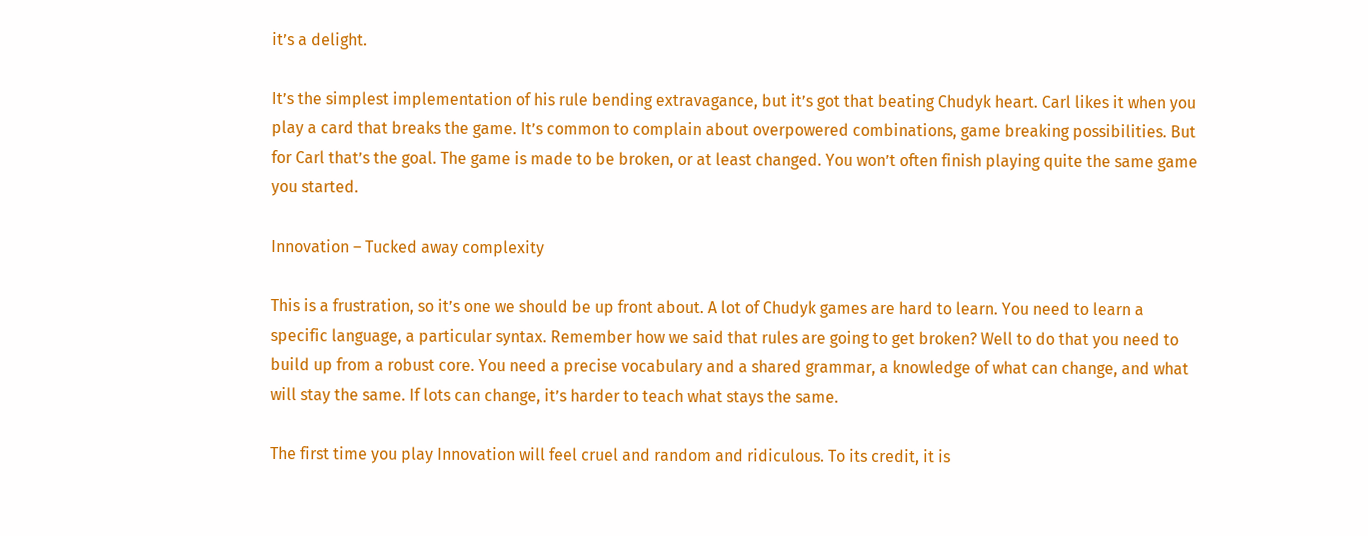it’s a delight.

It’s the simplest implementation of his rule bending extravagance, but it’s got that beating Chudyk heart. Carl likes it when you play a card that breaks the game. It’s common to complain about overpowered combinations, game breaking possibilities. But for Carl that’s the goal. The game is made to be broken, or at least changed. You won’t often finish playing quite the same game you started.

Innovation – Tucked away complexity

This is a frustration, so it’s one we should be up front about. A lot of Chudyk games are hard to learn. You need to learn a specific language, a particular syntax. Remember how we said that rules are going to get broken? Well to do that you need to build up from a robust core. You need a precise vocabulary and a shared grammar, a knowledge of what can change, and what will stay the same. If lots can change, it’s harder to teach what stays the same.

The first time you play Innovation will feel cruel and random and ridiculous. To its credit, it is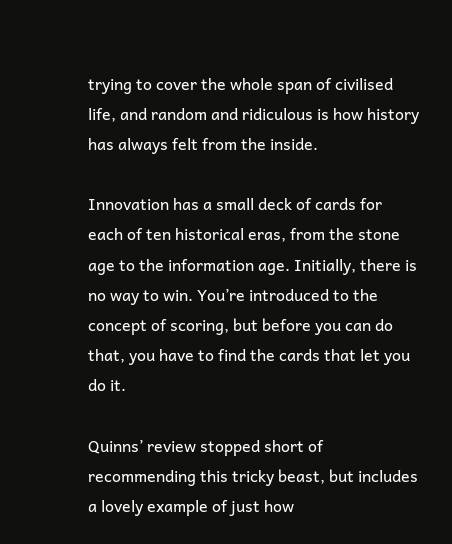trying to cover the whole span of civilised life, and random and ridiculous is how history has always felt from the inside.

Innovation has a small deck of cards for each of ten historical eras, from the stone age to the information age. Initially, there is no way to win. You’re introduced to the concept of scoring, but before you can do that, you have to find the cards that let you do it.

Quinns’ review stopped short of recommending this tricky beast, but includes a lovely example of just how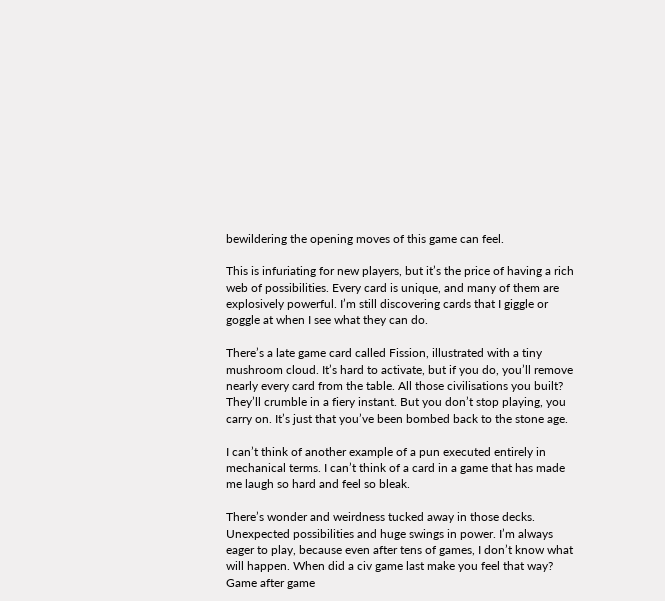bewildering the opening moves of this game can feel.

This is infuriating for new players, but it’s the price of having a rich web of possibilities. Every card is unique, and many of them are explosively powerful. I’m still discovering cards that I giggle or goggle at when I see what they can do.

There’s a late game card called Fission, illustrated with a tiny mushroom cloud. It’s hard to activate, but if you do, you’ll remove nearly every card from the table. All those civilisations you built? They’ll crumble in a fiery instant. But you don’t stop playing, you carry on. It’s just that you’ve been bombed back to the stone age.

I can’t think of another example of a pun executed entirely in mechanical terms. I can’t think of a card in a game that has made me laugh so hard and feel so bleak.

There’s wonder and weirdness tucked away in those decks. Unexpected possibilities and huge swings in power. I’m always eager to play, because even after tens of games, I don’t know what will happen. When did a civ game last make you feel that way? Game after game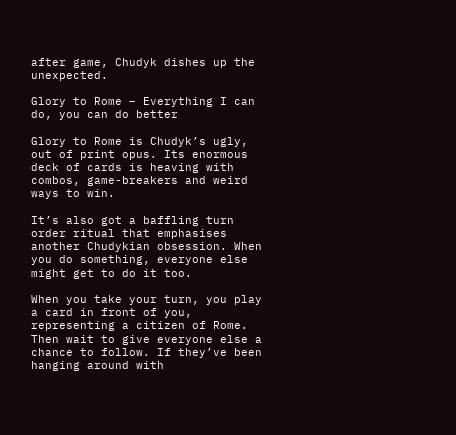after game, Chudyk dishes up the unexpected.

Glory to Rome – Everything I can do, you can do better

Glory to Rome is Chudyk’s ugly, out of print opus. Its enormous deck of cards is heaving with combos, game-breakers and weird ways to win.

It’s also got a baffling turn order ritual that emphasises another Chudykian obsession. When you do something, everyone else might get to do it too.

When you take your turn, you play a card in front of you, representing a citizen of Rome. Then wait to give everyone else a chance to follow. If they’ve been hanging around with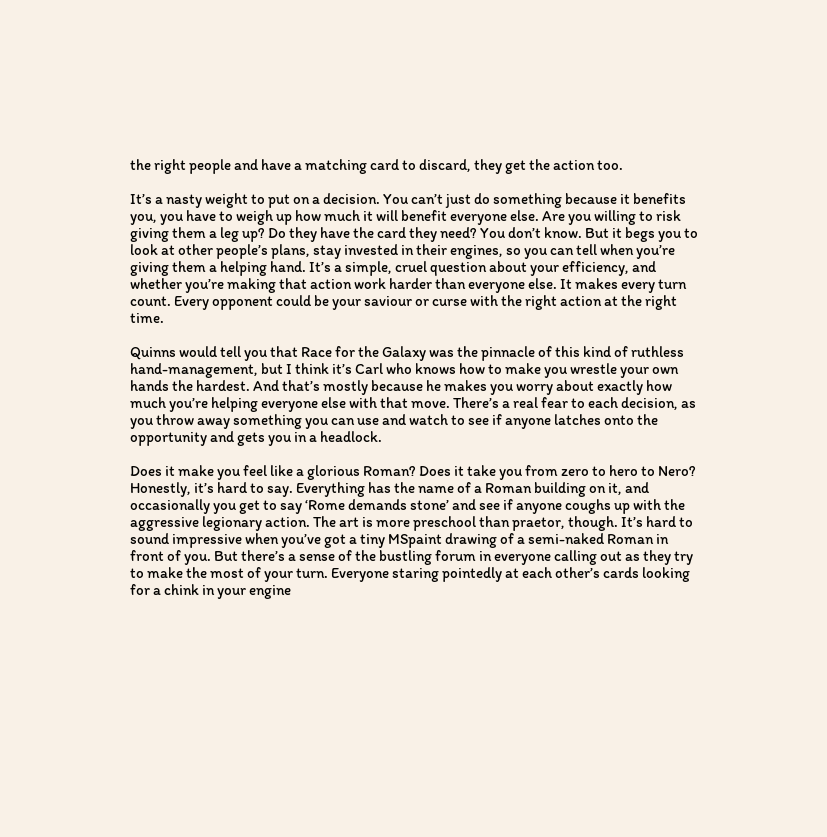the right people and have a matching card to discard, they get the action too.

It’s a nasty weight to put on a decision. You can’t just do something because it benefits you, you have to weigh up how much it will benefit everyone else. Are you willing to risk giving them a leg up? Do they have the card they need? You don’t know. But it begs you to look at other people’s plans, stay invested in their engines, so you can tell when you’re giving them a helping hand. It’s a simple, cruel question about your efficiency, and whether you’re making that action work harder than everyone else. It makes every turn count. Every opponent could be your saviour or curse with the right action at the right time.

Quinns would tell you that Race for the Galaxy was the pinnacle of this kind of ruthless hand-management, but I think it’s Carl who knows how to make you wrestle your own hands the hardest. And that’s mostly because he makes you worry about exactly how much you’re helping everyone else with that move. There’s a real fear to each decision, as you throw away something you can use and watch to see if anyone latches onto the opportunity and gets you in a headlock.

Does it make you feel like a glorious Roman? Does it take you from zero to hero to Nero? Honestly, it’s hard to say. Everything has the name of a Roman building on it, and occasionally you get to say ‘Rome demands stone’ and see if anyone coughs up with the aggressive legionary action. The art is more preschool than praetor, though. It’s hard to sound impressive when you’ve got a tiny MSpaint drawing of a semi-naked Roman in front of you. But there’s a sense of the bustling forum in everyone calling out as they try to make the most of your turn. Everyone staring pointedly at each other’s cards looking for a chink in your engine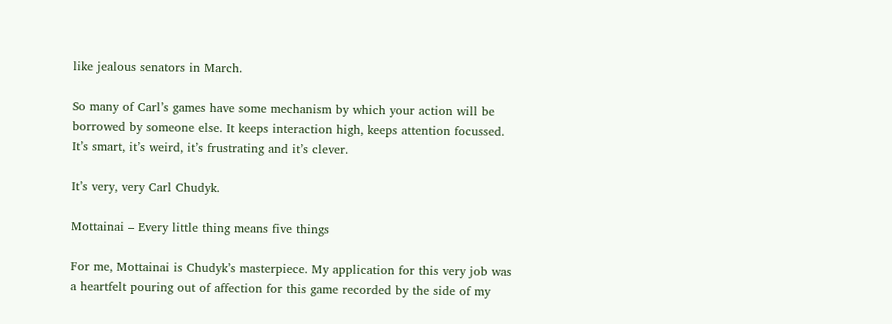like jealous senators in March.

So many of Carl’s games have some mechanism by which your action will be borrowed by someone else. It keeps interaction high, keeps attention focussed. It’s smart, it’s weird, it’s frustrating and it’s clever.

It’s very, very Carl Chudyk.

Mottainai – Every little thing means five things

For me, Mottainai is Chudyk’s masterpiece. My application for this very job was a heartfelt pouring out of affection for this game recorded by the side of my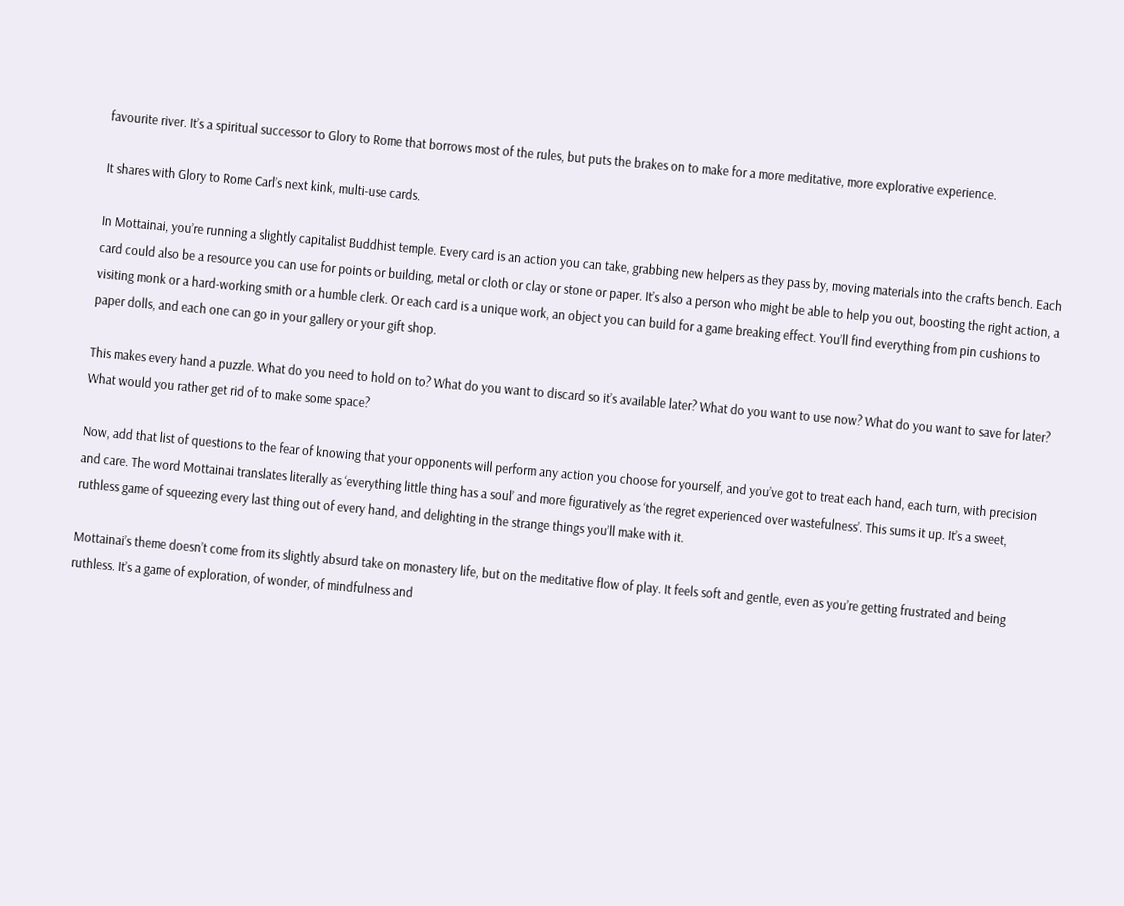favourite river. It’s a spiritual successor to Glory to Rome that borrows most of the rules, but puts the brakes on to make for a more meditative, more explorative experience.

It shares with Glory to Rome Carl’s next kink, multi-use cards.

In Mottainai, you’re running a slightly capitalist Buddhist temple. Every card is an action you can take, grabbing new helpers as they pass by, moving materials into the crafts bench. Each card could also be a resource you can use for points or building, metal or cloth or clay or stone or paper. It’s also a person who might be able to help you out, boosting the right action, a visiting monk or a hard-working smith or a humble clerk. Or each card is a unique work, an object you can build for a game breaking effect. You’ll find everything from pin cushions to paper dolls, and each one can go in your gallery or your gift shop.

This makes every hand a puzzle. What do you need to hold on to? What do you want to discard so it’s available later? What do you want to use now? What do you want to save for later? What would you rather get rid of to make some space?

Now, add that list of questions to the fear of knowing that your opponents will perform any action you choose for yourself, and you’ve got to treat each hand, each turn, with precision and care. The word Mottainai translates literally as ‘everything little thing has a soul’ and more figuratively as ‘the regret experienced over wastefulness’. This sums it up. It’s a sweet, ruthless game of squeezing every last thing out of every hand, and delighting in the strange things you’ll make with it.

Mottainai’s theme doesn’t come from its slightly absurd take on monastery life, but on the meditative flow of play. It feels soft and gentle, even as you’re getting frustrated and being ruthless. It’s a game of exploration, of wonder, of mindfulness and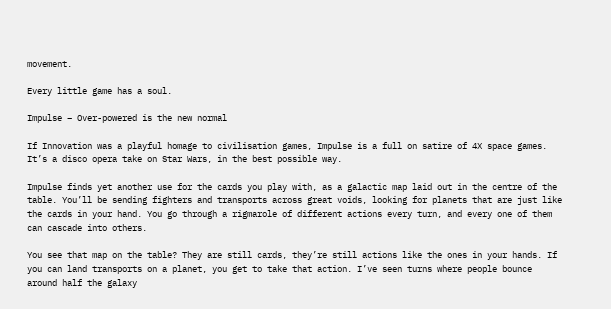movement.

Every little game has a soul.

Impulse – Over-powered is the new normal

If Innovation was a playful homage to civilisation games, Impulse is a full on satire of 4X space games. It’s a disco opera take on Star Wars, in the best possible way.

Impulse finds yet another use for the cards you play with, as a galactic map laid out in the centre of the table. You’ll be sending fighters and transports across great voids, looking for planets that are just like the cards in your hand. You go through a rigmarole of different actions every turn, and every one of them can cascade into others.

You see that map on the table? They are still cards, they’re still actions like the ones in your hands. If you can land transports on a planet, you get to take that action. I’ve seen turns where people bounce around half the galaxy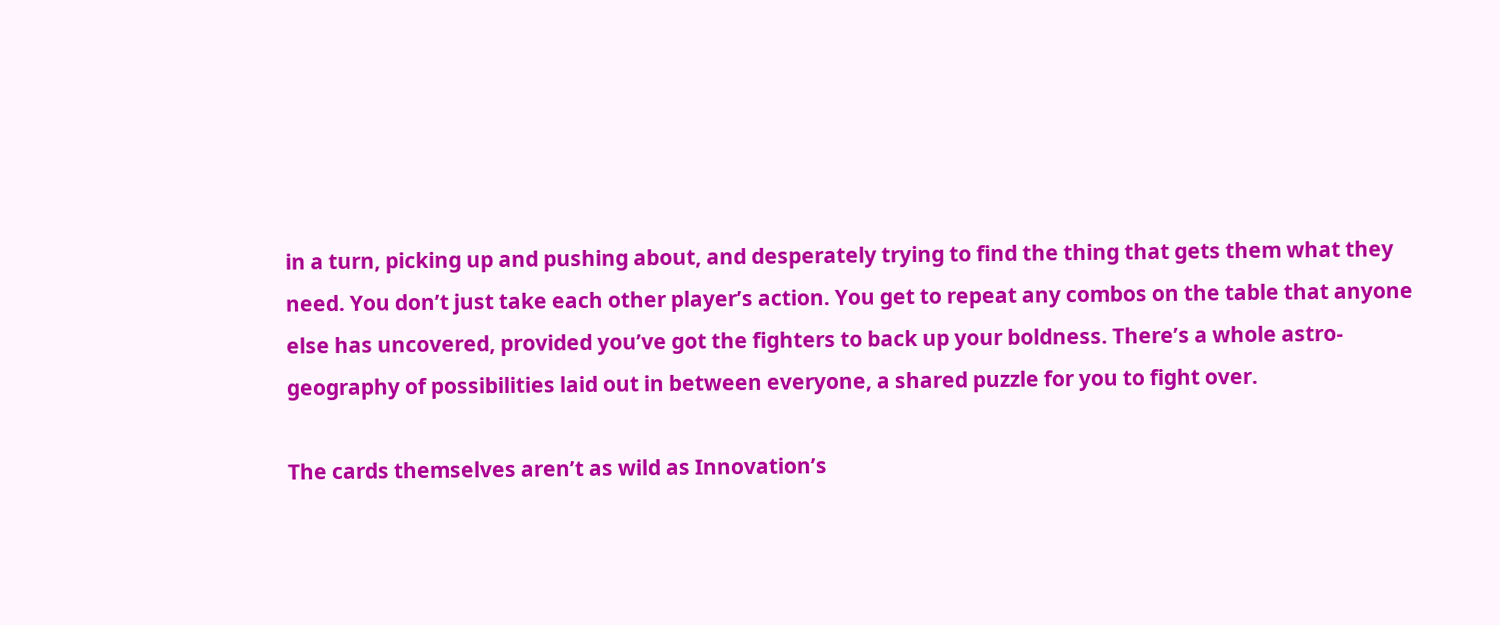in a turn, picking up and pushing about, and desperately trying to find the thing that gets them what they need. You don’t just take each other player’s action. You get to repeat any combos on the table that anyone else has uncovered, provided you’ve got the fighters to back up your boldness. There’s a whole astro-geography of possibilities laid out in between everyone, a shared puzzle for you to fight over.

The cards themselves aren’t as wild as Innovation’s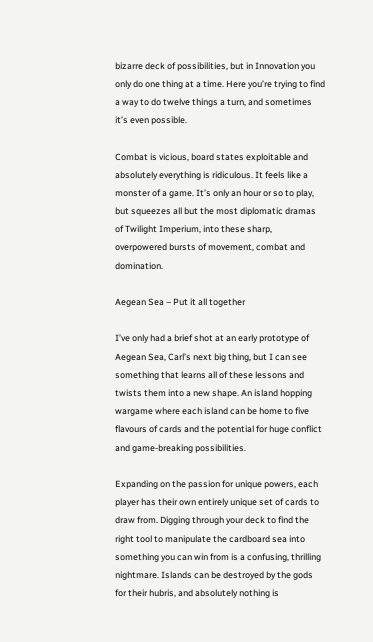bizarre deck of possibilities, but in Innovation you only do one thing at a time. Here you’re trying to find a way to do twelve things a turn, and sometimes it’s even possible.

Combat is vicious, board states exploitable and absolutely everything is ridiculous. It feels like a monster of a game. It’s only an hour or so to play, but squeezes all but the most diplomatic dramas of Twilight Imperium, into these sharp, overpowered bursts of movement, combat and domination.

Aegean Sea – Put it all together

I’ve only had a brief shot at an early prototype of Aegean Sea, Carl’s next big thing, but I can see something that learns all of these lessons and twists them into a new shape. An island hopping wargame where each island can be home to five flavours of cards and the potential for huge conflict and game-breaking possibilities.

Expanding on the passion for unique powers, each player has their own entirely unique set of cards to draw from. Digging through your deck to find the right tool to manipulate the cardboard sea into something you can win from is a confusing, thrilling nightmare. Islands can be destroyed by the gods for their hubris, and absolutely nothing is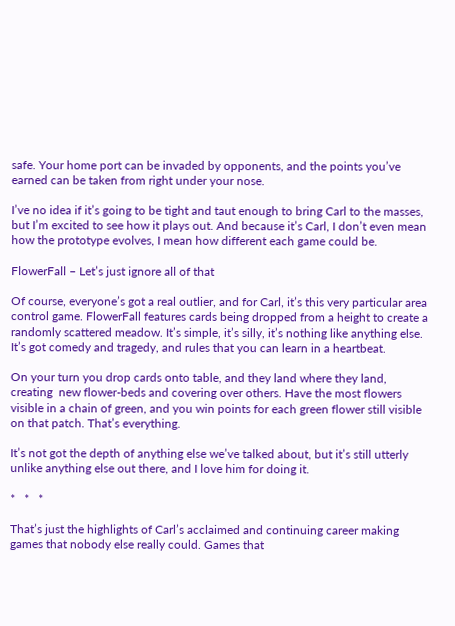safe. Your home port can be invaded by opponents, and the points you’ve earned can be taken from right under your nose.

I’ve no idea if it’s going to be tight and taut enough to bring Carl to the masses, but I’m excited to see how it plays out. And because it’s Carl, I don’t even mean how the prototype evolves, I mean how different each game could be.

FlowerFall – Let’s just ignore all of that

Of course, everyone’s got a real outlier, and for Carl, it’s this very particular area control game. FlowerFall features cards being dropped from a height to create a randomly scattered meadow. It’s simple, it’s silly, it’s nothing like anything else. It’s got comedy and tragedy, and rules that you can learn in a heartbeat.

On your turn you drop cards onto table, and they land where they land, creating  new flower-beds and covering over others. Have the most flowers visible in a chain of green, and you win points for each green flower still visible on that patch. That’s everything.

It’s not got the depth of anything else we’ve talked about, but it’s still utterly unlike anything else out there, and I love him for doing it.

*   *   *

That’s just the highlights of Carl’s acclaimed and continuing career making games that nobody else really could. Games that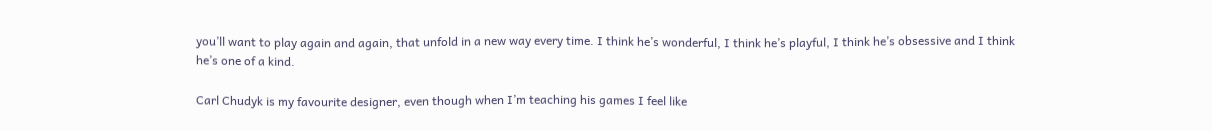you’ll want to play again and again, that unfold in a new way every time. I think he’s wonderful, I think he’s playful, I think he’s obsessive and I think he’s one of a kind.

Carl Chudyk is my favourite designer, even though when I’m teaching his games I feel like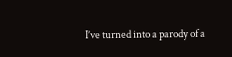I’ve turned into a parody of a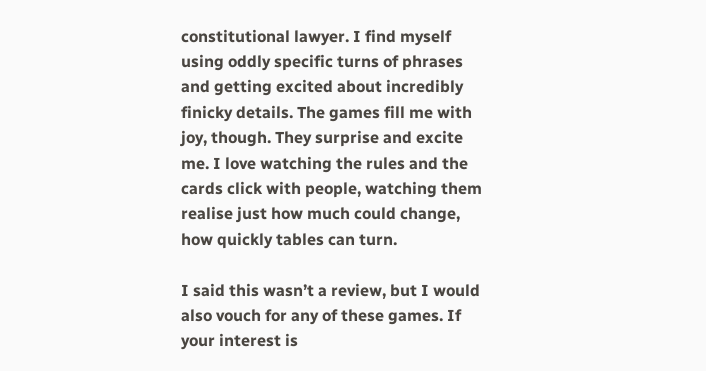constitutional lawyer. I find myself using oddly specific turns of phrases and getting excited about incredibly finicky details. The games fill me with joy, though. They surprise and excite me. I love watching the rules and the cards click with people, watching them realise just how much could change, how quickly tables can turn.

I said this wasn’t a review, but I would also vouch for any of these games. If your interest is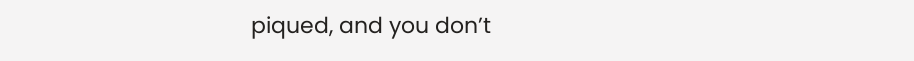piqued, and you don’t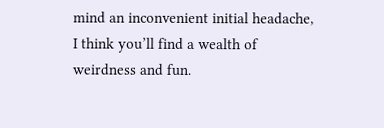mind an inconvenient initial headache, I think you’ll find a wealth of weirdness and fun.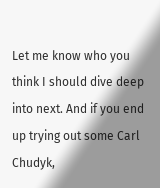Let me know who you think I should dive deep into next. And if you end up trying out some Carl Chudyk,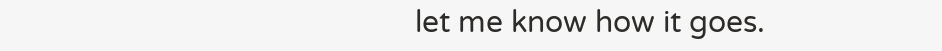let me know how it goes.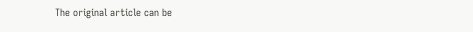The original article can be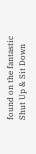found on the fantastic Shut Up & Sit Down